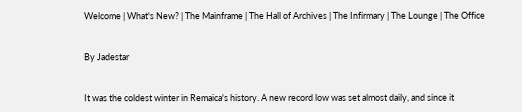Welcome | What's New? | The Mainframe | The Hall of Archives | The Infirmary | The Lounge | The Office


By Jadestar


It was the coldest winter in Remaica's history. A new record low was set almost daily, and since it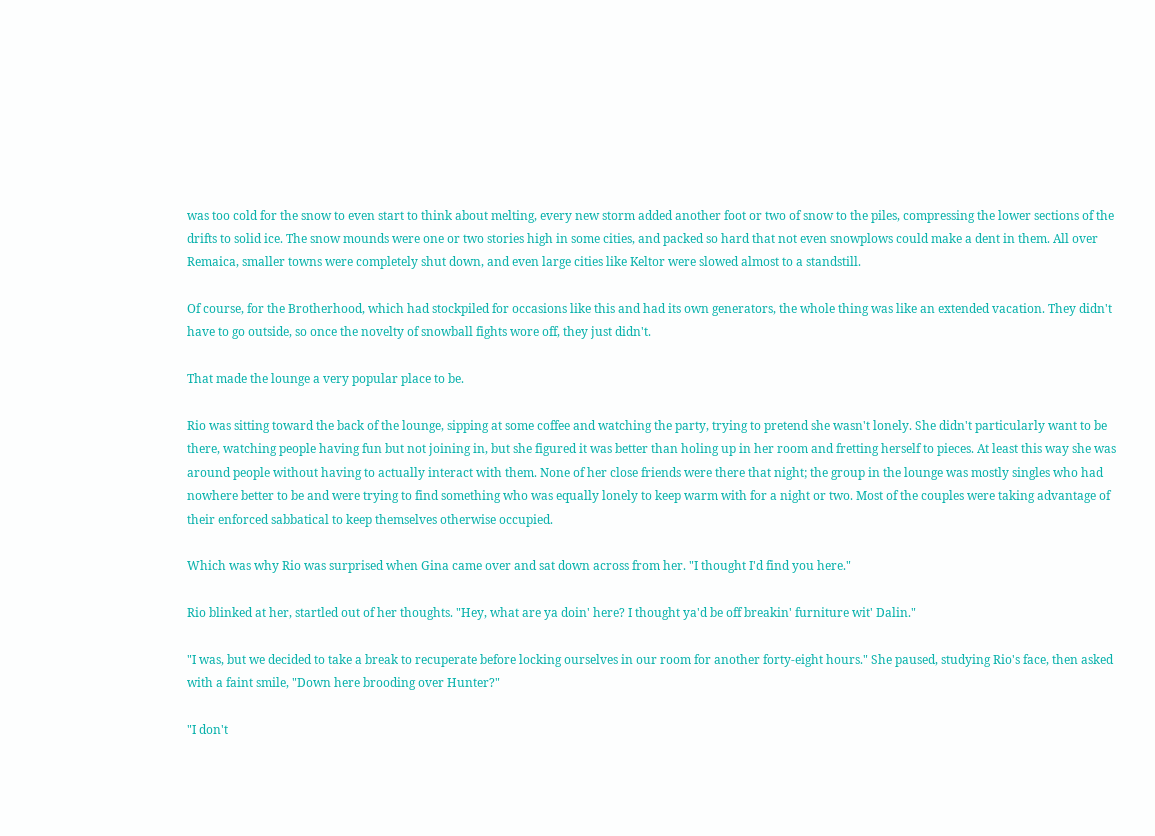was too cold for the snow to even start to think about melting, every new storm added another foot or two of snow to the piles, compressing the lower sections of the drifts to solid ice. The snow mounds were one or two stories high in some cities, and packed so hard that not even snowplows could make a dent in them. All over Remaica, smaller towns were completely shut down, and even large cities like Keltor were slowed almost to a standstill.

Of course, for the Brotherhood, which had stockpiled for occasions like this and had its own generators, the whole thing was like an extended vacation. They didn't have to go outside, so once the novelty of snowball fights wore off, they just didn't.

That made the lounge a very popular place to be.

Rio was sitting toward the back of the lounge, sipping at some coffee and watching the party, trying to pretend she wasn't lonely. She didn't particularly want to be there, watching people having fun but not joining in, but she figured it was better than holing up in her room and fretting herself to pieces. At least this way she was around people without having to actually interact with them. None of her close friends were there that night; the group in the lounge was mostly singles who had nowhere better to be and were trying to find something who was equally lonely to keep warm with for a night or two. Most of the couples were taking advantage of their enforced sabbatical to keep themselves otherwise occupied.

Which was why Rio was surprised when Gina came over and sat down across from her. "I thought I'd find you here."

Rio blinked at her, startled out of her thoughts. "Hey, what are ya doin' here? I thought ya'd be off breakin' furniture wit' Dalin."

"I was, but we decided to take a break to recuperate before locking ourselves in our room for another forty-eight hours." She paused, studying Rio's face, then asked with a faint smile, "Down here brooding over Hunter?"

"I don't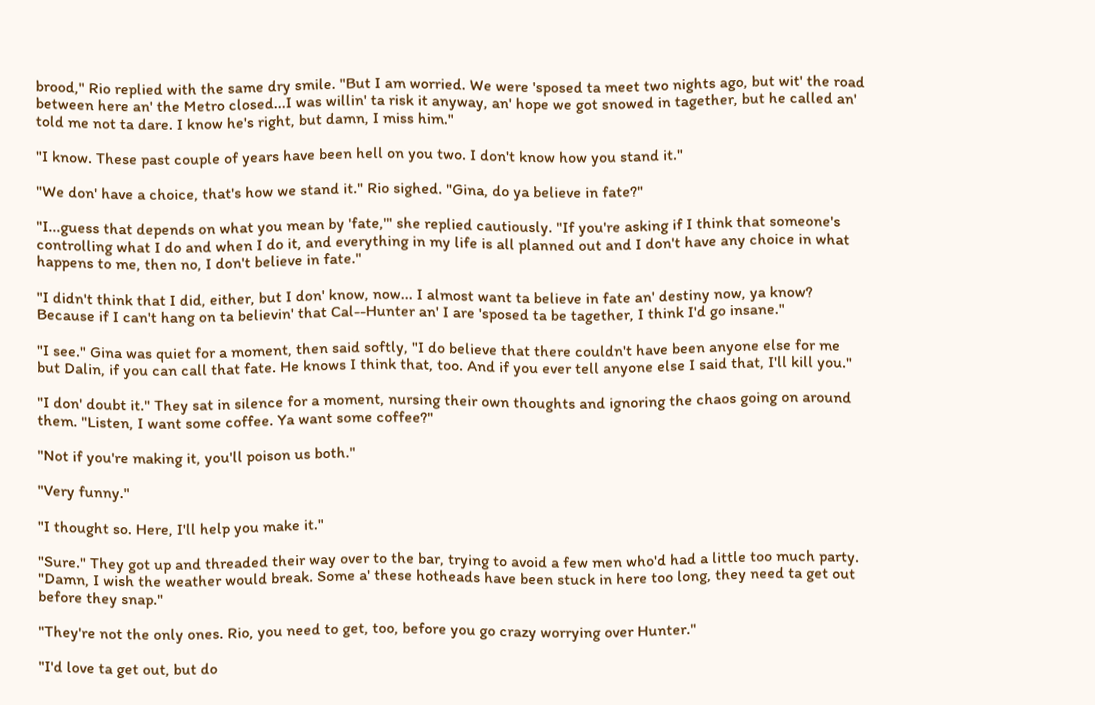brood," Rio replied with the same dry smile. "But I am worried. We were 'sposed ta meet two nights ago, but wit' the road between here an' the Metro closed...I was willin' ta risk it anyway, an' hope we got snowed in tagether, but he called an' told me not ta dare. I know he's right, but damn, I miss him."

"I know. These past couple of years have been hell on you two. I don't know how you stand it."

"We don' have a choice, that's how we stand it." Rio sighed. "Gina, do ya believe in fate?"

"I...guess that depends on what you mean by 'fate,'" she replied cautiously. "If you're asking if I think that someone's controlling what I do and when I do it, and everything in my life is all planned out and I don't have any choice in what happens to me, then no, I don't believe in fate."

"I didn't think that I did, either, but I don' know, now... I almost want ta believe in fate an' destiny now, ya know? Because if I can't hang on ta believin' that Cal--Hunter an' I are 'sposed ta be tagether, I think I'd go insane."

"I see." Gina was quiet for a moment, then said softly, "I do believe that there couldn't have been anyone else for me but Dalin, if you can call that fate. He knows I think that, too. And if you ever tell anyone else I said that, I'll kill you."

"I don' doubt it." They sat in silence for a moment, nursing their own thoughts and ignoring the chaos going on around them. "Listen, I want some coffee. Ya want some coffee?"

"Not if you're making it, you'll poison us both."

"Very funny."

"I thought so. Here, I'll help you make it."

"Sure." They got up and threaded their way over to the bar, trying to avoid a few men who'd had a little too much party. "Damn, I wish the weather would break. Some a' these hotheads have been stuck in here too long, they need ta get out before they snap."

"They're not the only ones. Rio, you need to get, too, before you go crazy worrying over Hunter."

"I'd love ta get out, but do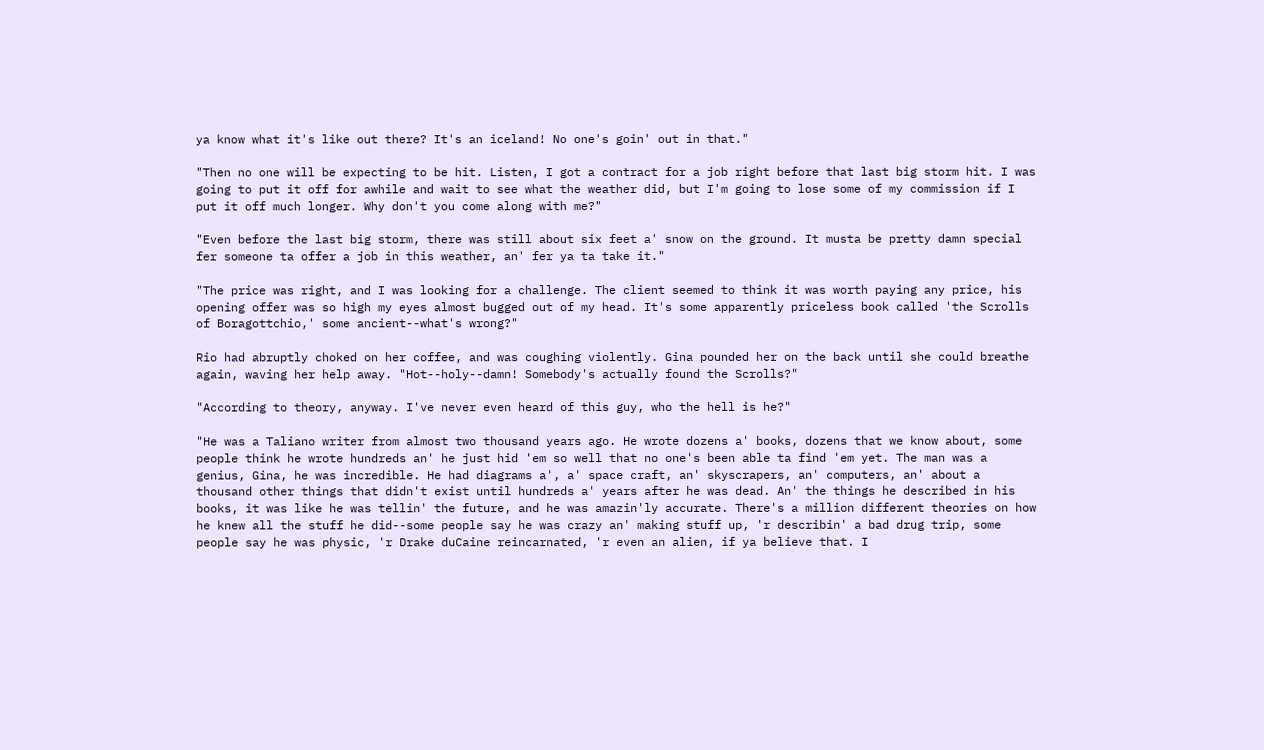ya know what it's like out there? It's an iceland! No one's goin' out in that."

"Then no one will be expecting to be hit. Listen, I got a contract for a job right before that last big storm hit. I was going to put it off for awhile and wait to see what the weather did, but I'm going to lose some of my commission if I put it off much longer. Why don't you come along with me?"

"Even before the last big storm, there was still about six feet a' snow on the ground. It musta be pretty damn special fer someone ta offer a job in this weather, an' fer ya ta take it."

"The price was right, and I was looking for a challenge. The client seemed to think it was worth paying any price, his opening offer was so high my eyes almost bugged out of my head. It's some apparently priceless book called 'the Scrolls of Boragottchio,' some ancient--what's wrong?"

Rio had abruptly choked on her coffee, and was coughing violently. Gina pounded her on the back until she could breathe again, waving her help away. "Hot--holy--damn! Somebody's actually found the Scrolls?"

"According to theory, anyway. I've never even heard of this guy, who the hell is he?"

"He was a Taliano writer from almost two thousand years ago. He wrote dozens a' books, dozens that we know about, some people think he wrote hundreds an' he just hid 'em so well that no one's been able ta find 'em yet. The man was a genius, Gina, he was incredible. He had diagrams a', a' space craft, an' skyscrapers, an' computers, an' about a thousand other things that didn't exist until hundreds a' years after he was dead. An' the things he described in his books, it was like he was tellin' the future, and he was amazin'ly accurate. There's a million different theories on how he knew all the stuff he did--some people say he was crazy an' making stuff up, 'r describin' a bad drug trip, some people say he was physic, 'r Drake duCaine reincarnated, 'r even an alien, if ya believe that. I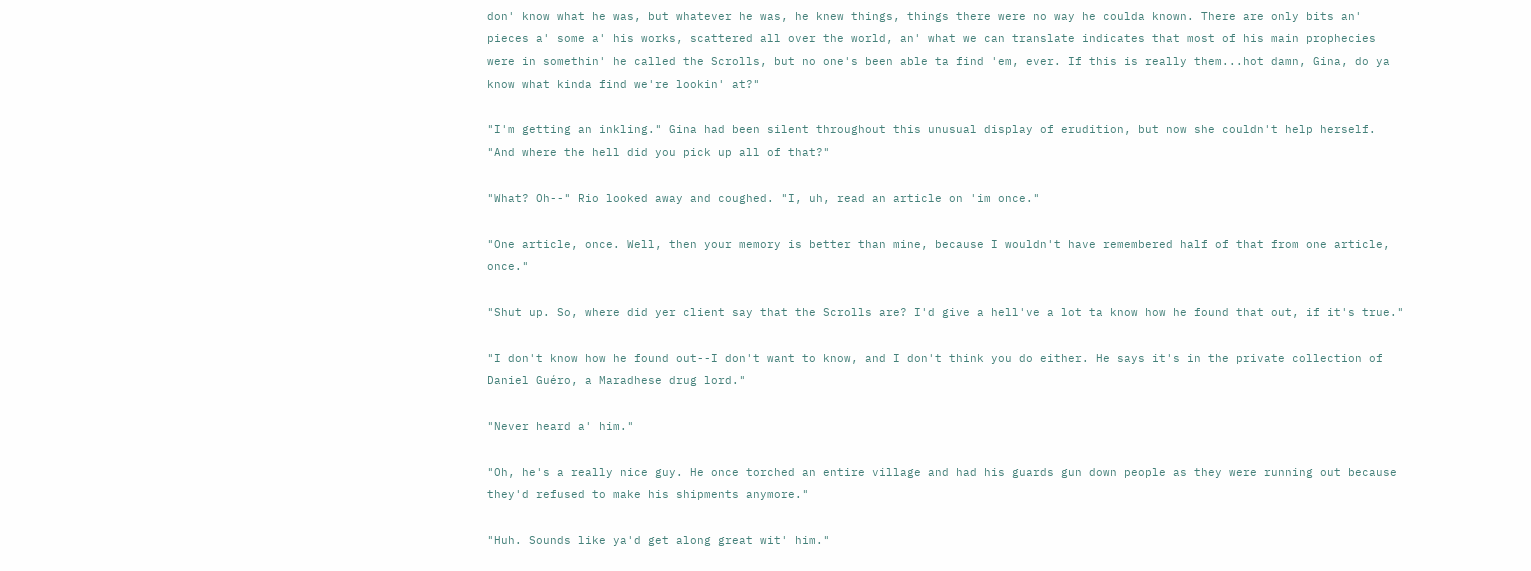don' know what he was, but whatever he was, he knew things, things there were no way he coulda known. There are only bits an' pieces a' some a' his works, scattered all over the world, an' what we can translate indicates that most of his main prophecies were in somethin' he called the Scrolls, but no one's been able ta find 'em, ever. If this is really them...hot damn, Gina, do ya know what kinda find we're lookin' at?"

"I'm getting an inkling." Gina had been silent throughout this unusual display of erudition, but now she couldn't help herself. "And where the hell did you pick up all of that?"

"What? Oh--" Rio looked away and coughed. "I, uh, read an article on 'im once."

"One article, once. Well, then your memory is better than mine, because I wouldn't have remembered half of that from one article, once."

"Shut up. So, where did yer client say that the Scrolls are? I'd give a hell've a lot ta know how he found that out, if it's true."

"I don't know how he found out--I don't want to know, and I don't think you do either. He says it's in the private collection of Daniel Guéro, a Maradhese drug lord."

"Never heard a' him."

"Oh, he's a really nice guy. He once torched an entire village and had his guards gun down people as they were running out because they'd refused to make his shipments anymore."

"Huh. Sounds like ya'd get along great wit' him."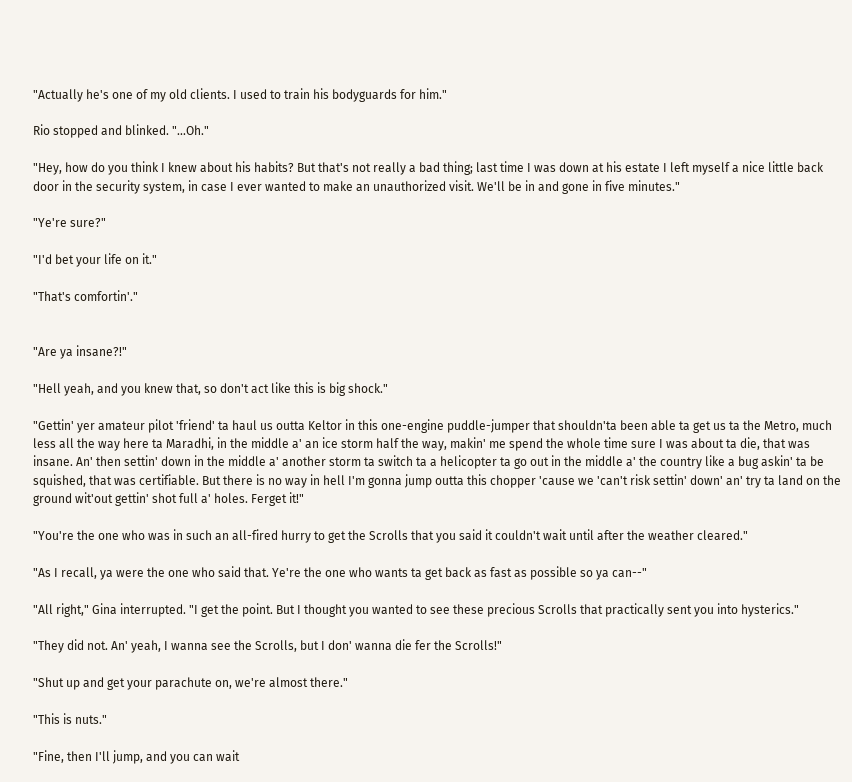"Actually he's one of my old clients. I used to train his bodyguards for him."

Rio stopped and blinked. "...Oh."

"Hey, how do you think I knew about his habits? But that's not really a bad thing; last time I was down at his estate I left myself a nice little back door in the security system, in case I ever wanted to make an unauthorized visit. We'll be in and gone in five minutes."

"Ye're sure?"

"I'd bet your life on it."

"That's comfortin'."


"Are ya insane?!"

"Hell yeah, and you knew that, so don't act like this is big shock."

"Gettin' yer amateur pilot 'friend' ta haul us outta Keltor in this one-engine puddle-jumper that shouldn'ta been able ta get us ta the Metro, much less all the way here ta Maradhi, in the middle a' an ice storm half the way, makin' me spend the whole time sure I was about ta die, that was insane. An' then settin' down in the middle a' another storm ta switch ta a helicopter ta go out in the middle a' the country like a bug askin' ta be squished, that was certifiable. But there is no way in hell I'm gonna jump outta this chopper 'cause we 'can't risk settin' down' an' try ta land on the ground wit'out gettin' shot full a' holes. Ferget it!"

"You're the one who was in such an all-fired hurry to get the Scrolls that you said it couldn't wait until after the weather cleared."

"As I recall, ya were the one who said that. Ye're the one who wants ta get back as fast as possible so ya can--"

"All right," Gina interrupted. "I get the point. But I thought you wanted to see these precious Scrolls that practically sent you into hysterics."

"They did not. An' yeah, I wanna see the Scrolls, but I don' wanna die fer the Scrolls!"

"Shut up and get your parachute on, we're almost there."

"This is nuts."

"Fine, then I'll jump, and you can wait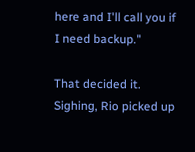here and I'll call you if I need backup."

That decided it. Sighing, Rio picked up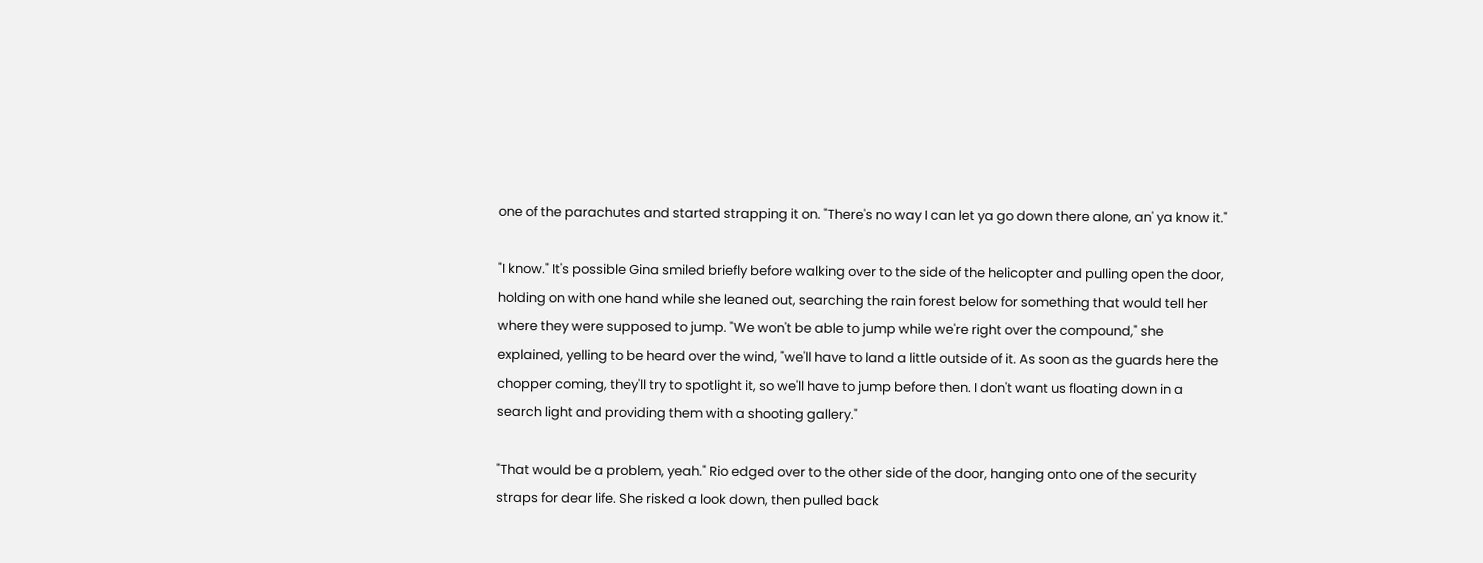one of the parachutes and started strapping it on. "There's no way I can let ya go down there alone, an' ya know it."

"I know." It's possible Gina smiled briefly before walking over to the side of the helicopter and pulling open the door, holding on with one hand while she leaned out, searching the rain forest below for something that would tell her where they were supposed to jump. "We won't be able to jump while we're right over the compound," she explained, yelling to be heard over the wind, "we'll have to land a little outside of it. As soon as the guards here the chopper coming, they'll try to spotlight it, so we'll have to jump before then. I don't want us floating down in a search light and providing them with a shooting gallery."

"That would be a problem, yeah." Rio edged over to the other side of the door, hanging onto one of the security straps for dear life. She risked a look down, then pulled back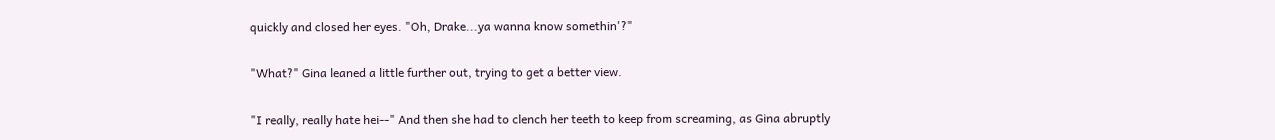quickly and closed her eyes. "Oh, Drake...ya wanna know somethin'?"

"What?" Gina leaned a little further out, trying to get a better view.

"I really, really hate hei--" And then she had to clench her teeth to keep from screaming, as Gina abruptly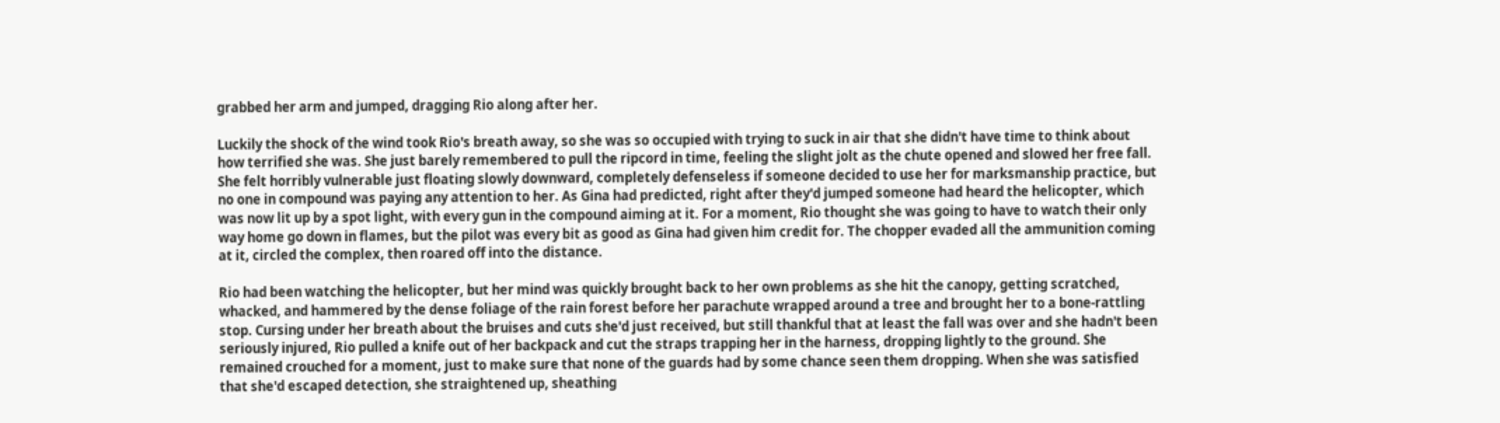grabbed her arm and jumped, dragging Rio along after her.

Luckily the shock of the wind took Rio's breath away, so she was so occupied with trying to suck in air that she didn't have time to think about how terrified she was. She just barely remembered to pull the ripcord in time, feeling the slight jolt as the chute opened and slowed her free fall. She felt horribly vulnerable just floating slowly downward, completely defenseless if someone decided to use her for marksmanship practice, but no one in compound was paying any attention to her. As Gina had predicted, right after they'd jumped someone had heard the helicopter, which was now lit up by a spot light, with every gun in the compound aiming at it. For a moment, Rio thought she was going to have to watch their only way home go down in flames, but the pilot was every bit as good as Gina had given him credit for. The chopper evaded all the ammunition coming at it, circled the complex, then roared off into the distance.

Rio had been watching the helicopter, but her mind was quickly brought back to her own problems as she hit the canopy, getting scratched, whacked, and hammered by the dense foliage of the rain forest before her parachute wrapped around a tree and brought her to a bone-rattling stop. Cursing under her breath about the bruises and cuts she'd just received, but still thankful that at least the fall was over and she hadn't been seriously injured, Rio pulled a knife out of her backpack and cut the straps trapping her in the harness, dropping lightly to the ground. She remained crouched for a moment, just to make sure that none of the guards had by some chance seen them dropping. When she was satisfied that she'd escaped detection, she straightened up, sheathing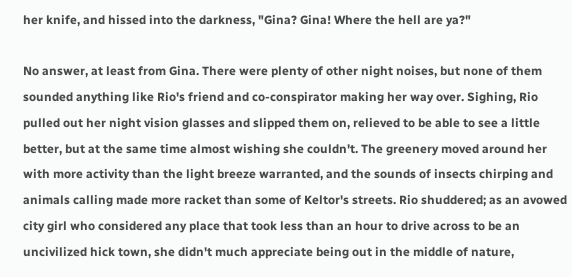her knife, and hissed into the darkness, "Gina? Gina! Where the hell are ya?"

No answer, at least from Gina. There were plenty of other night noises, but none of them sounded anything like Rio's friend and co-conspirator making her way over. Sighing, Rio pulled out her night vision glasses and slipped them on, relieved to be able to see a little better, but at the same time almost wishing she couldn't. The greenery moved around her with more activity than the light breeze warranted, and the sounds of insects chirping and animals calling made more racket than some of Keltor's streets. Rio shuddered; as an avowed city girl who considered any place that took less than an hour to drive across to be an uncivilized hick town, she didn't much appreciate being out in the middle of nature,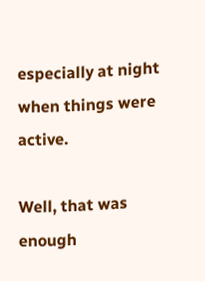especially at night when things were active.

Well, that was enough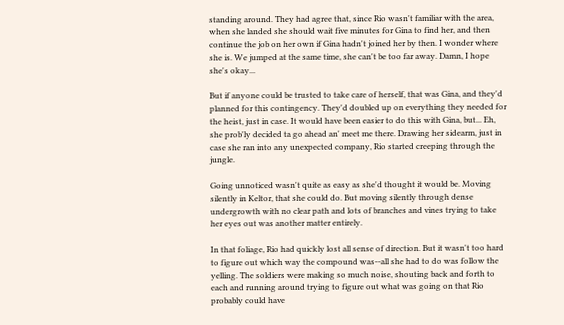standing around. They had agree that, since Rio wasn't familiar with the area, when she landed she should wait five minutes for Gina to find her, and then continue the job on her own if Gina hadn't joined her by then. I wonder where she is. We jumped at the same time, she can't be too far away. Damn, I hope she's okay...

But if anyone could be trusted to take care of herself, that was Gina, and they'd planned for this contingency. They'd doubled up on everything they needed for the heist, just in case. It would have been easier to do this with Gina, but... Eh, she prob'ly decided ta go ahead an' meet me there. Drawing her sidearm, just in case she ran into any unexpected company, Rio started creeping through the jungle.

Going unnoticed wasn't quite as easy as she'd thought it would be. Moving silently in Keltor, that she could do. But moving silently through dense undergrowth with no clear path and lots of branches and vines trying to take her eyes out was another matter entirely.

In that foliage, Rio had quickly lost all sense of direction. But it wasn't too hard to figure out which way the compound was--all she had to do was follow the yelling. The soldiers were making so much noise, shouting back and forth to each and running around trying to figure out what was going on that Rio probably could have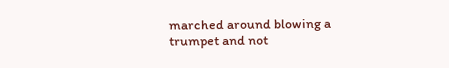marched around blowing a trumpet and not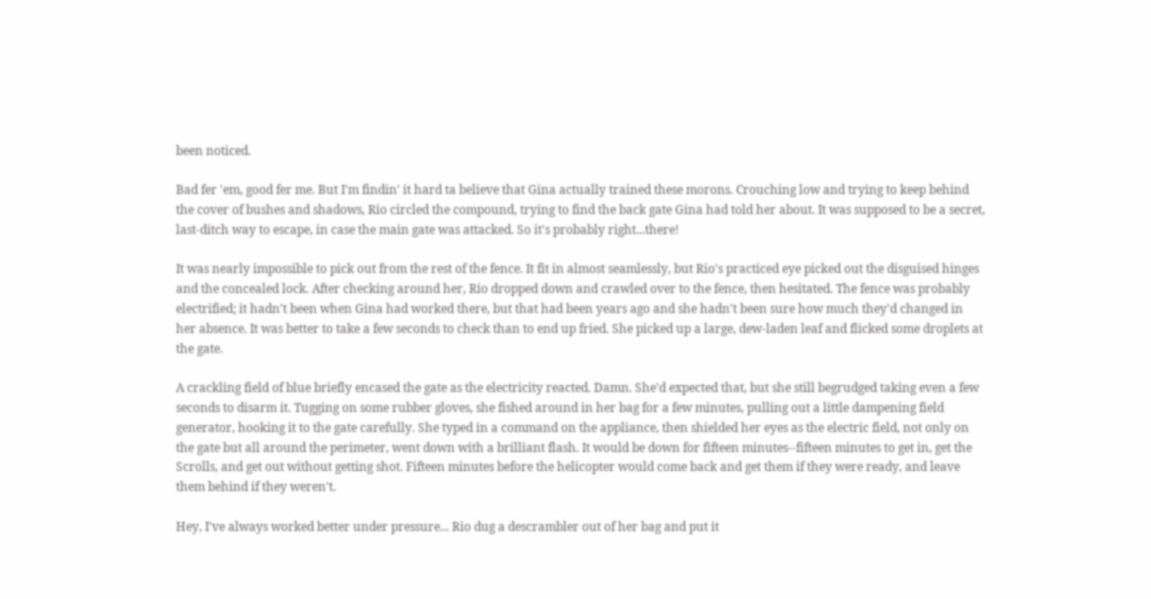been noticed.

Bad fer 'em, good fer me. But I'm findin' it hard ta believe that Gina actually trained these morons. Crouching low and trying to keep behind the cover of bushes and shadows, Rio circled the compound, trying to find the back gate Gina had told her about. It was supposed to be a secret, last-ditch way to escape, in case the main gate was attacked. So it's probably right...there!

It was nearly impossible to pick out from the rest of the fence. It fit in almost seamlessly, but Rio's practiced eye picked out the disguised hinges and the concealed lock. After checking around her, Rio dropped down and crawled over to the fence, then hesitated. The fence was probably electrified; it hadn't been when Gina had worked there, but that had been years ago and she hadn't been sure how much they'd changed in her absence. It was better to take a few seconds to check than to end up fried. She picked up a large, dew-laden leaf and flicked some droplets at the gate.

A crackling field of blue briefly encased the gate as the electricity reacted. Damn. She'd expected that, but she still begrudged taking even a few seconds to disarm it. Tugging on some rubber gloves, she fished around in her bag for a few minutes, pulling out a little dampening field generator, hooking it to the gate carefully. She typed in a command on the appliance, then shielded her eyes as the electric field, not only on the gate but all around the perimeter, went down with a brilliant flash. It would be down for fifteen minutes--fifteen minutes to get in, get the Scrolls, and get out without getting shot. Fifteen minutes before the helicopter would come back and get them if they were ready, and leave them behind if they weren't.

Hey, I've always worked better under pressure... Rio dug a descrambler out of her bag and put it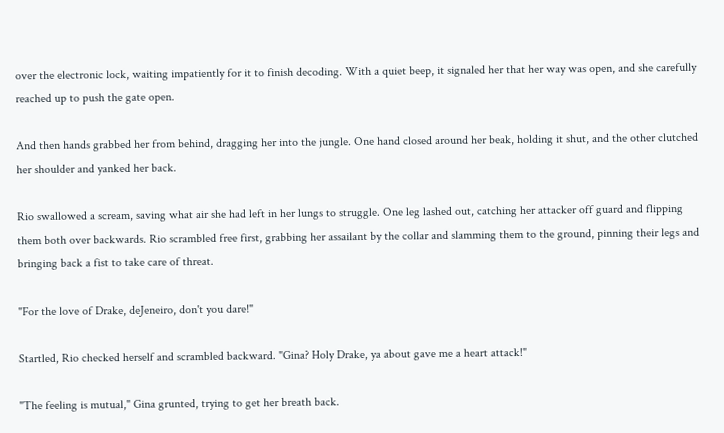over the electronic lock, waiting impatiently for it to finish decoding. With a quiet beep, it signaled her that her way was open, and she carefully reached up to push the gate open.

And then hands grabbed her from behind, dragging her into the jungle. One hand closed around her beak, holding it shut, and the other clutched her shoulder and yanked her back.

Rio swallowed a scream, saving what air she had left in her lungs to struggle. One leg lashed out, catching her attacker off guard and flipping them both over backwards. Rio scrambled free first, grabbing her assailant by the collar and slamming them to the ground, pinning their legs and bringing back a fist to take care of threat.

"For the love of Drake, deJeneiro, don't you dare!"

Startled, Rio checked herself and scrambled backward. "Gina? Holy Drake, ya about gave me a heart attack!"

"The feeling is mutual," Gina grunted, trying to get her breath back.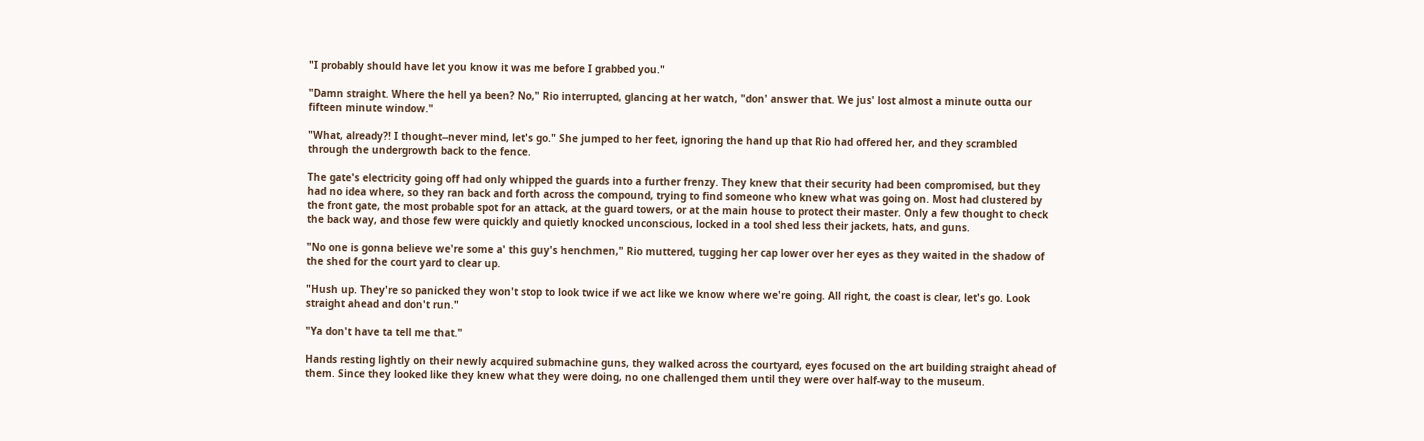"I probably should have let you know it was me before I grabbed you."

"Damn straight. Where the hell ya been? No," Rio interrupted, glancing at her watch, "don' answer that. We jus' lost almost a minute outta our fifteen minute window."

"What, already?! I thought--never mind, let's go." She jumped to her feet, ignoring the hand up that Rio had offered her, and they scrambled through the undergrowth back to the fence.

The gate's electricity going off had only whipped the guards into a further frenzy. They knew that their security had been compromised, but they had no idea where, so they ran back and forth across the compound, trying to find someone who knew what was going on. Most had clustered by the front gate, the most probable spot for an attack, at the guard towers, or at the main house to protect their master. Only a few thought to check the back way, and those few were quickly and quietly knocked unconscious, locked in a tool shed less their jackets, hats, and guns.

"No one is gonna believe we're some a' this guy's henchmen," Rio muttered, tugging her cap lower over her eyes as they waited in the shadow of the shed for the court yard to clear up.

"Hush up. They're so panicked they won't stop to look twice if we act like we know where we're going. All right, the coast is clear, let's go. Look straight ahead and don't run."

"Ya don't have ta tell me that."

Hands resting lightly on their newly acquired submachine guns, they walked across the courtyard, eyes focused on the art building straight ahead of them. Since they looked like they knew what they were doing, no one challenged them until they were over half-way to the museum.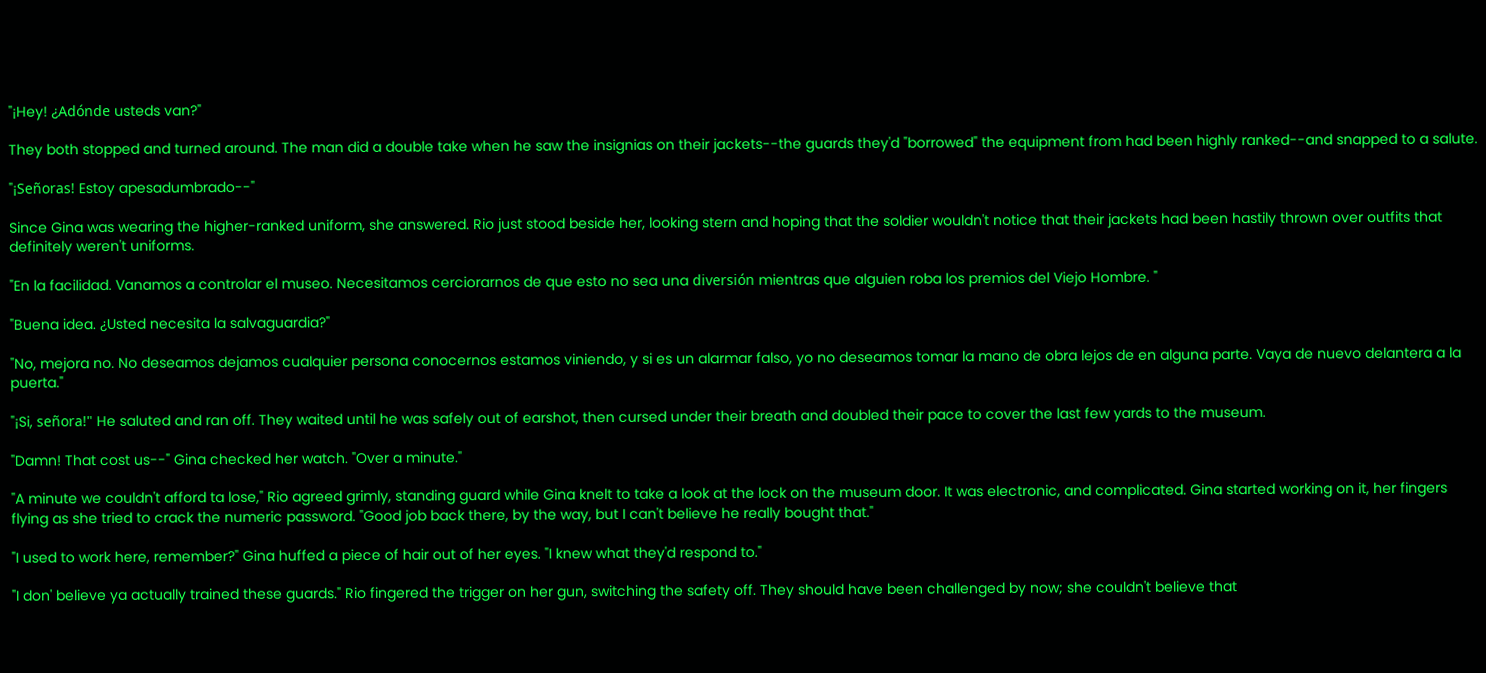"¡Hey! ¿Adónde usteds van?"

They both stopped and turned around. The man did a double take when he saw the insignias on their jackets--the guards they'd "borrowed" the equipment from had been highly ranked--and snapped to a salute.

"¡Señoras! Estoy apesadumbrado--"

Since Gina was wearing the higher-ranked uniform, she answered. Rio just stood beside her, looking stern and hoping that the soldier wouldn't notice that their jackets had been hastily thrown over outfits that definitely weren't uniforms.

"En la facilidad. Vanamos a controlar el museo. Necesitamos cerciorarnos de que esto no sea una diversión mientras que alguien roba los premios del Viejo Hombre. "

"Buena idea. ¿Usted necesita la salvaguardia?"

"No, mejora no. No deseamos dejamos cualquier persona conocernos estamos viniendo, y si es un alarmar falso, yo no deseamos tomar la mano de obra lejos de en alguna parte. Vaya de nuevo delantera a la puerta."

"¡Si, señora!" He saluted and ran off. They waited until he was safely out of earshot, then cursed under their breath and doubled their pace to cover the last few yards to the museum.

"Damn! That cost us--" Gina checked her watch. "Over a minute."

"A minute we couldn't afford ta lose," Rio agreed grimly, standing guard while Gina knelt to take a look at the lock on the museum door. It was electronic, and complicated. Gina started working on it, her fingers flying as she tried to crack the numeric password. "Good job back there, by the way, but I can't believe he really bought that."

"I used to work here, remember?" Gina huffed a piece of hair out of her eyes. "I knew what they'd respond to."

"I don' believe ya actually trained these guards." Rio fingered the trigger on her gun, switching the safety off. They should have been challenged by now; she couldn't believe that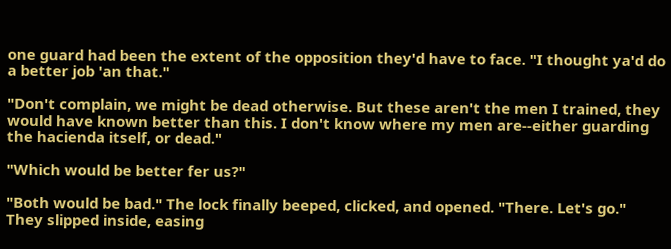one guard had been the extent of the opposition they'd have to face. "I thought ya'd do a better job 'an that."

"Don't complain, we might be dead otherwise. But these aren't the men I trained, they would have known better than this. I don't know where my men are--either guarding the hacienda itself, or dead."

"Which would be better fer us?"

"Both would be bad." The lock finally beeped, clicked, and opened. "There. Let's go." They slipped inside, easing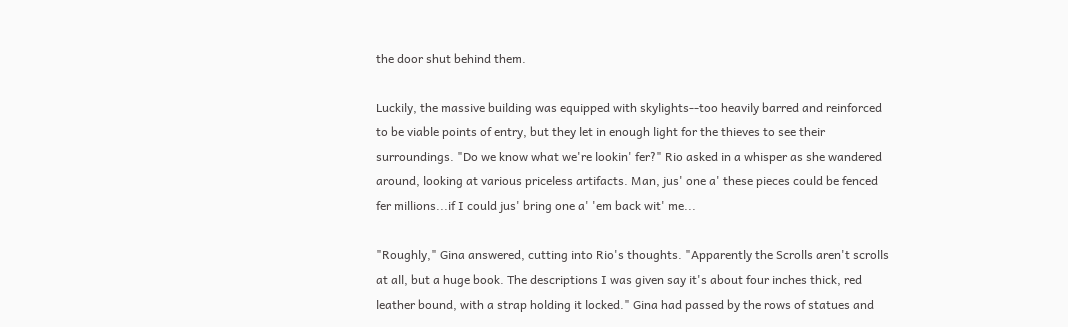the door shut behind them.

Luckily, the massive building was equipped with skylights--too heavily barred and reinforced to be viable points of entry, but they let in enough light for the thieves to see their surroundings. "Do we know what we're lookin' fer?" Rio asked in a whisper as she wandered around, looking at various priceless artifacts. Man, jus' one a' these pieces could be fenced fer millions...if I could jus' bring one a' 'em back wit' me...

"Roughly," Gina answered, cutting into Rio's thoughts. "Apparently the Scrolls aren't scrolls at all, but a huge book. The descriptions I was given say it's about four inches thick, red leather bound, with a strap holding it locked." Gina had passed by the rows of statues and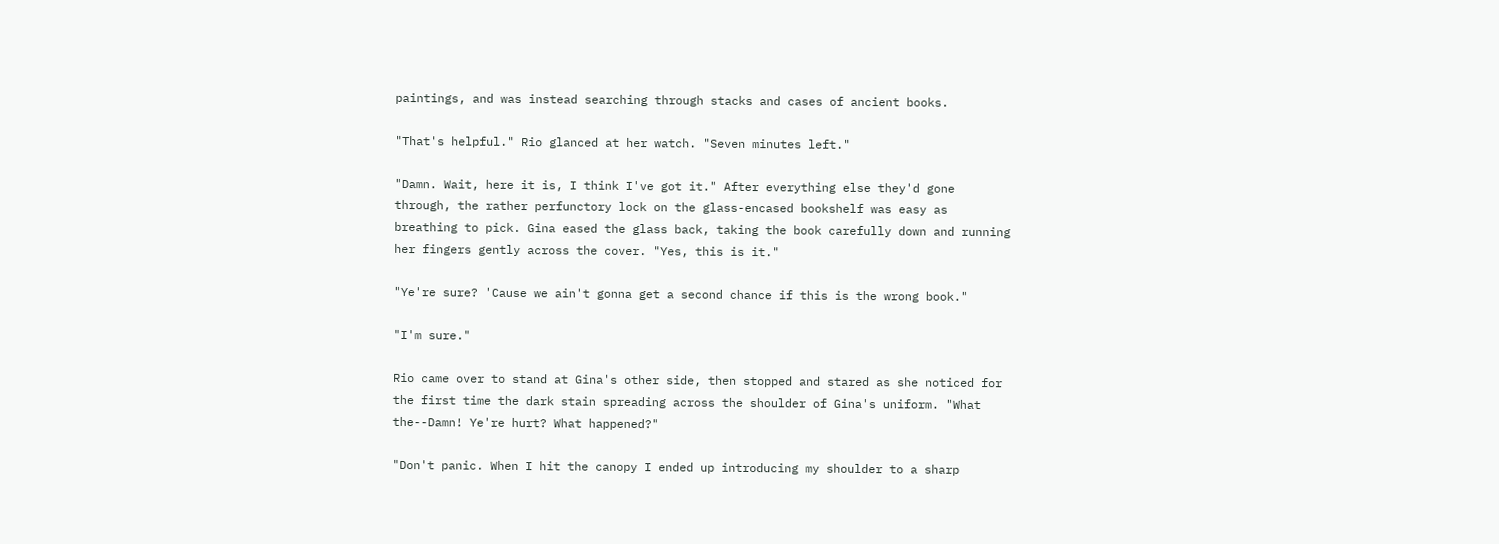paintings, and was instead searching through stacks and cases of ancient books.

"That's helpful." Rio glanced at her watch. "Seven minutes left."

"Damn. Wait, here it is, I think I've got it." After everything else they'd gone through, the rather perfunctory lock on the glass-encased bookshelf was easy as breathing to pick. Gina eased the glass back, taking the book carefully down and running her fingers gently across the cover. "Yes, this is it."

"Ye're sure? 'Cause we ain't gonna get a second chance if this is the wrong book."

"I'm sure."

Rio came over to stand at Gina's other side, then stopped and stared as she noticed for the first time the dark stain spreading across the shoulder of Gina's uniform. "What the--Damn! Ye're hurt? What happened?"

"Don't panic. When I hit the canopy I ended up introducing my shoulder to a sharp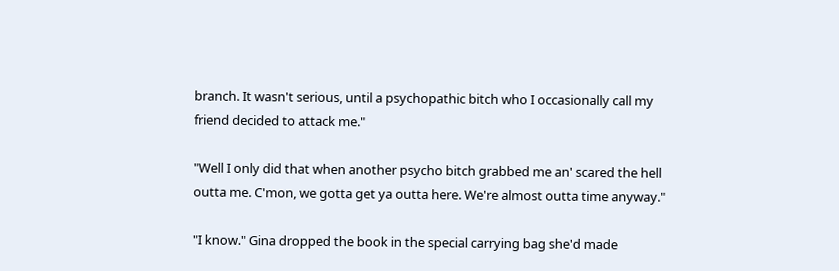branch. It wasn't serious, until a psychopathic bitch who I occasionally call my friend decided to attack me."

"Well I only did that when another psycho bitch grabbed me an' scared the hell outta me. C'mon, we gotta get ya outta here. We're almost outta time anyway."

"I know." Gina dropped the book in the special carrying bag she'd made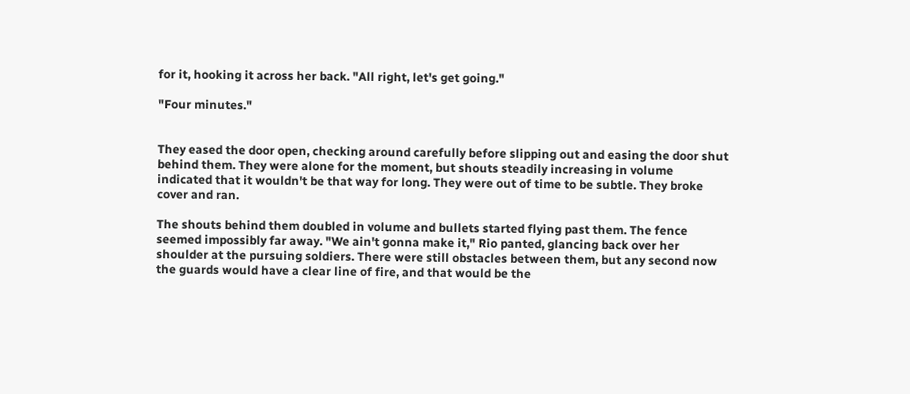for it, hooking it across her back. "All right, let's get going."

"Four minutes."


They eased the door open, checking around carefully before slipping out and easing the door shut behind them. They were alone for the moment, but shouts steadily increasing in volume indicated that it wouldn't be that way for long. They were out of time to be subtle. They broke cover and ran.

The shouts behind them doubled in volume and bullets started flying past them. The fence seemed impossibly far away. "We ain't gonna make it," Rio panted, glancing back over her shoulder at the pursuing soldiers. There were still obstacles between them, but any second now the guards would have a clear line of fire, and that would be the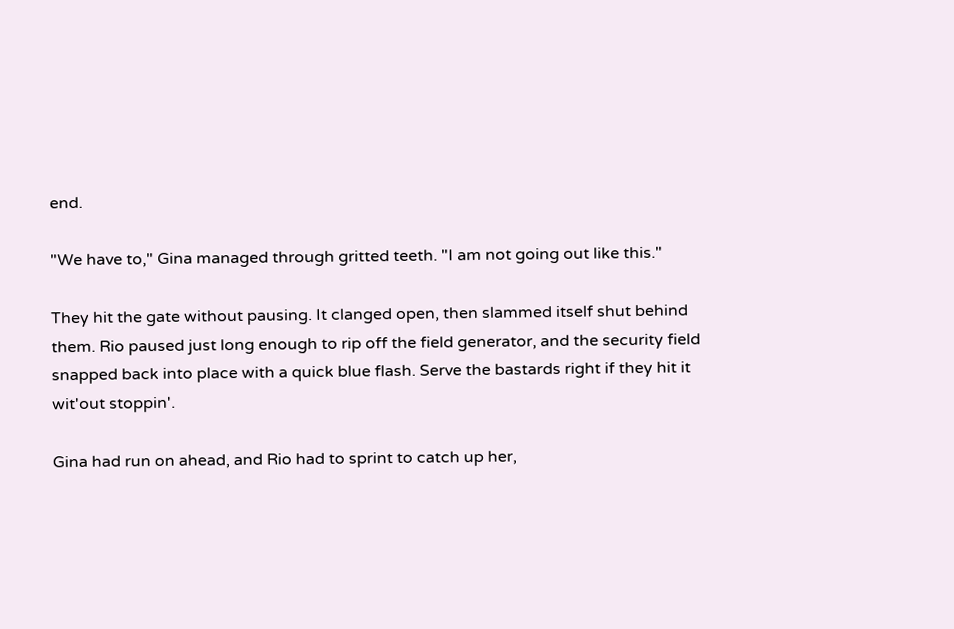end.

"We have to," Gina managed through gritted teeth. "I am not going out like this."

They hit the gate without pausing. It clanged open, then slammed itself shut behind them. Rio paused just long enough to rip off the field generator, and the security field snapped back into place with a quick blue flash. Serve the bastards right if they hit it wit'out stoppin'.

Gina had run on ahead, and Rio had to sprint to catch up her,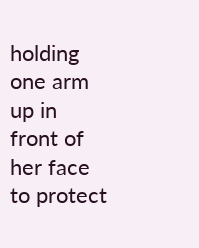holding one arm up in front of her face to protect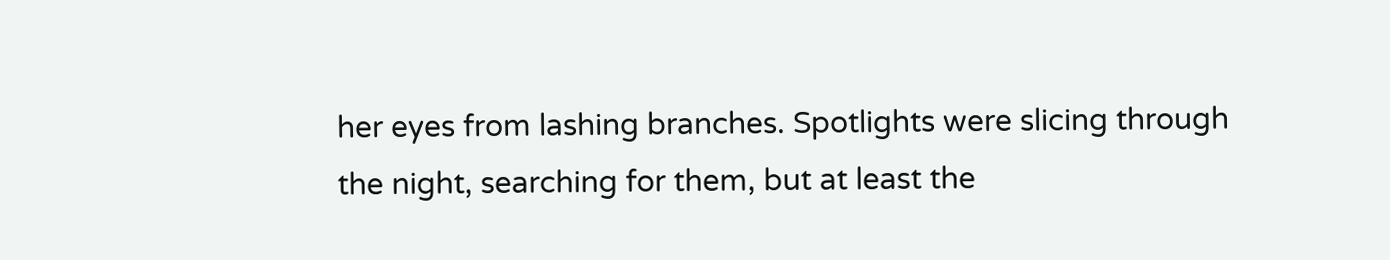her eyes from lashing branches. Spotlights were slicing through the night, searching for them, but at least the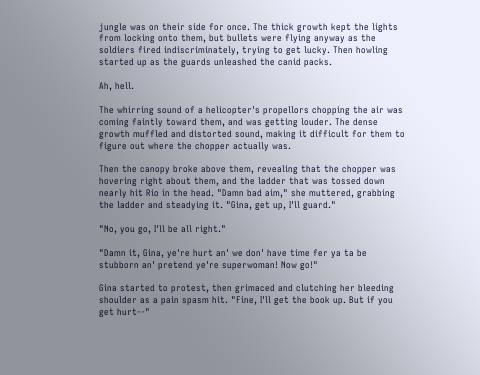jungle was on their side for once. The thick growth kept the lights from locking onto them, but bullets were flying anyway as the soldiers fired indiscriminately, trying to get lucky. Then howling started up as the guards unleashed the canid packs.

Ah, hell.

The whirring sound of a helicopter's propellors chopping the air was coming faintly toward them, and was getting louder. The dense growth muffled and distorted sound, making it difficult for them to figure out where the chopper actually was.

Then the canopy broke above them, revealing that the chopper was hovering right about them, and the ladder that was tossed down nearly hit Rio in the head. "Damn bad aim," she muttered, grabbing the ladder and steadying it. "Gina, get up, I'll guard."

"No, you go, I'll be all right."

"Damn it, Gina, ye're hurt an' we don' have time fer ya ta be stubborn an' pretend ye're superwoman! Now go!"

Gina started to protest, then grimaced and clutching her bleeding shoulder as a pain spasm hit. "Fine, I'll get the book up. But if you get hurt--"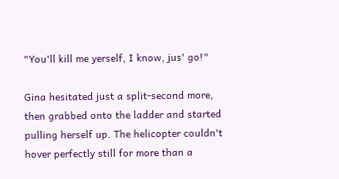"You'll kill me yerself, I know, jus' go!"

Gina hesitated just a split-second more, then grabbed onto the ladder and started pulling herself up. The helicopter couldn't hover perfectly still for more than a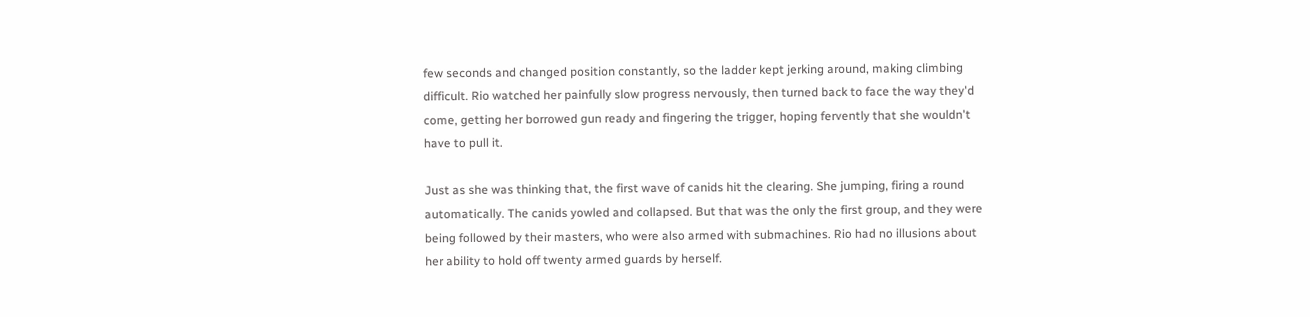few seconds and changed position constantly, so the ladder kept jerking around, making climbing difficult. Rio watched her painfully slow progress nervously, then turned back to face the way they'd come, getting her borrowed gun ready and fingering the trigger, hoping fervently that she wouldn't have to pull it.

Just as she was thinking that, the first wave of canids hit the clearing. She jumping, firing a round automatically. The canids yowled and collapsed. But that was the only the first group, and they were being followed by their masters, who were also armed with submachines. Rio had no illusions about her ability to hold off twenty armed guards by herself.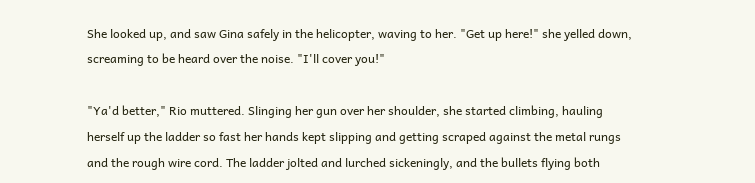She looked up, and saw Gina safely in the helicopter, waving to her. "Get up here!" she yelled down, screaming to be heard over the noise. "I'll cover you!"

"Ya'd better," Rio muttered. Slinging her gun over her shoulder, she started climbing, hauling herself up the ladder so fast her hands kept slipping and getting scraped against the metal rungs and the rough wire cord. The ladder jolted and lurched sickeningly, and the bullets flying both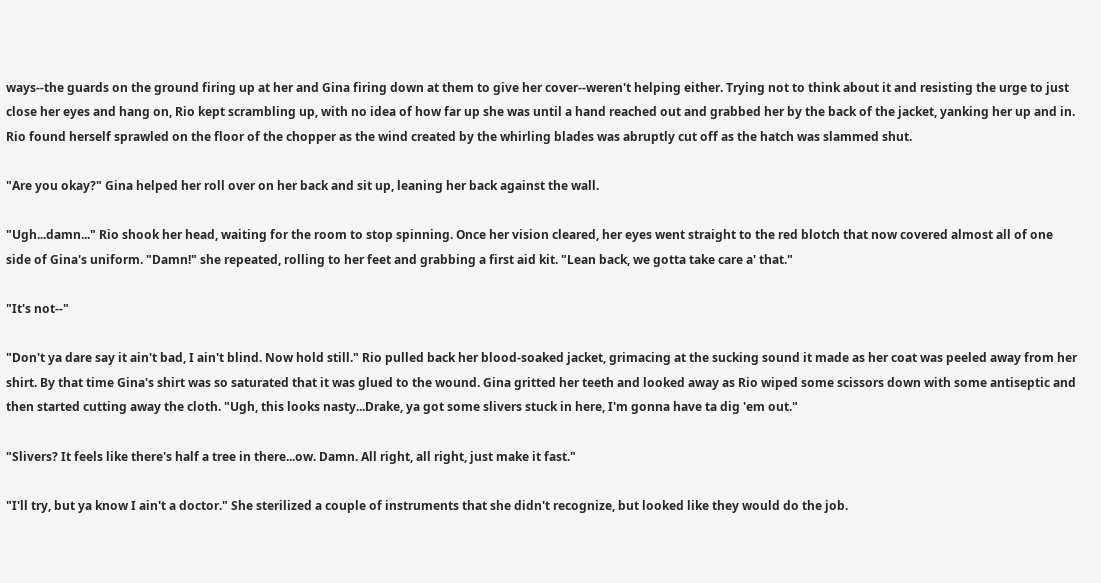ways--the guards on the ground firing up at her and Gina firing down at them to give her cover--weren't helping either. Trying not to think about it and resisting the urge to just close her eyes and hang on, Rio kept scrambling up, with no idea of how far up she was until a hand reached out and grabbed her by the back of the jacket, yanking her up and in. Rio found herself sprawled on the floor of the chopper as the wind created by the whirling blades was abruptly cut off as the hatch was slammed shut.

"Are you okay?" Gina helped her roll over on her back and sit up, leaning her back against the wall.

"Ugh...damn..." Rio shook her head, waiting for the room to stop spinning. Once her vision cleared, her eyes went straight to the red blotch that now covered almost all of one side of Gina's uniform. "Damn!" she repeated, rolling to her feet and grabbing a first aid kit. "Lean back, we gotta take care a' that."

"It's not--"

"Don't ya dare say it ain't bad, I ain't blind. Now hold still." Rio pulled back her blood-soaked jacket, grimacing at the sucking sound it made as her coat was peeled away from her shirt. By that time Gina's shirt was so saturated that it was glued to the wound. Gina gritted her teeth and looked away as Rio wiped some scissors down with some antiseptic and then started cutting away the cloth. "Ugh, this looks nasty...Drake, ya got some slivers stuck in here, I'm gonna have ta dig 'em out."

"Slivers? It feels like there's half a tree in there...ow. Damn. All right, all right, just make it fast."

"I'll try, but ya know I ain't a doctor." She sterilized a couple of instruments that she didn't recognize, but looked like they would do the job.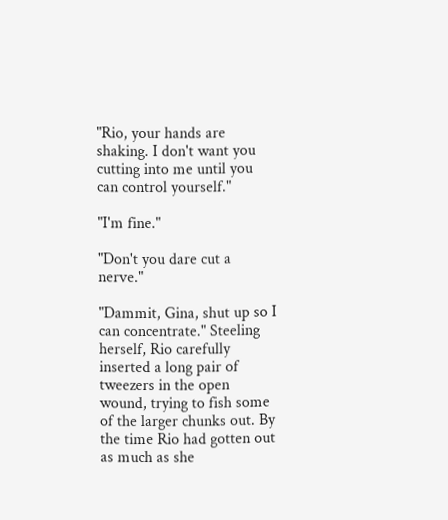"Rio, your hands are shaking. I don't want you cutting into me until you can control yourself."

"I'm fine."

"Don't you dare cut a nerve."

"Dammit, Gina, shut up so I can concentrate." Steeling herself, Rio carefully inserted a long pair of tweezers in the open wound, trying to fish some of the larger chunks out. By the time Rio had gotten out as much as she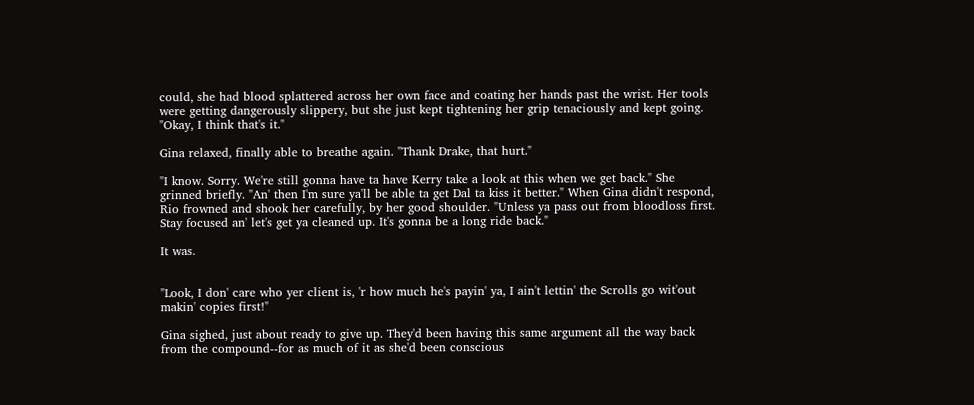could, she had blood splattered across her own face and coating her hands past the wrist. Her tools were getting dangerously slippery, but she just kept tightening her grip tenaciously and kept going. "Okay, I think that's it."

Gina relaxed, finally able to breathe again. "Thank Drake, that hurt."

"I know. Sorry. We're still gonna have ta have Kerry take a look at this when we get back." She grinned briefly. "An' then I'm sure ya'll be able ta get Dal ta kiss it better." When Gina didn't respond, Rio frowned and shook her carefully, by her good shoulder. "Unless ya pass out from bloodloss first. Stay focused an' let's get ya cleaned up. It's gonna be a long ride back."

It was.


"Look, I don' care who yer client is, 'r how much he's payin' ya, I ain't lettin' the Scrolls go wit'out makin' copies first!"

Gina sighed, just about ready to give up. They'd been having this same argument all the way back from the compound--for as much of it as she'd been conscious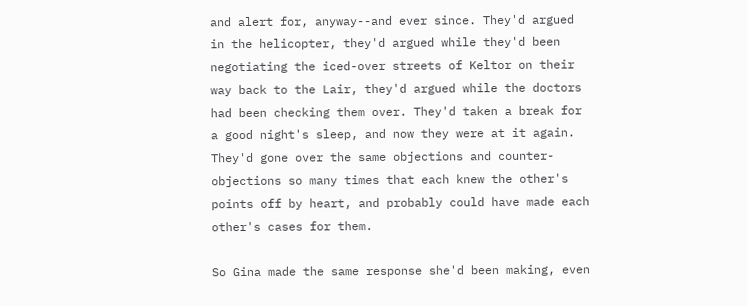and alert for, anyway--and ever since. They'd argued in the helicopter, they'd argued while they'd been negotiating the iced-over streets of Keltor on their way back to the Lair, they'd argued while the doctors had been checking them over. They'd taken a break for a good night's sleep, and now they were at it again. They'd gone over the same objections and counter-objections so many times that each knew the other's points off by heart, and probably could have made each other's cases for them.

So Gina made the same response she'd been making, even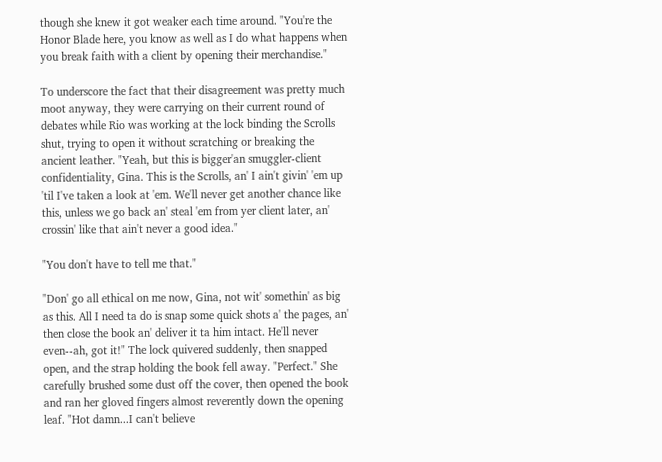though she knew it got weaker each time around. "You're the Honor Blade here, you know as well as I do what happens when you break faith with a client by opening their merchandise."

To underscore the fact that their disagreement was pretty much moot anyway, they were carrying on their current round of debates while Rio was working at the lock binding the Scrolls shut, trying to open it without scratching or breaking the ancient leather. "Yeah, but this is bigger'an smuggler-client confidentiality, Gina. This is the Scrolls, an' I ain't givin' 'em up 'til I've taken a look at 'em. We'll never get another chance like this, unless we go back an' steal 'em from yer client later, an' crossin' like that ain't never a good idea."

"You don't have to tell me that."

"Don' go all ethical on me now, Gina, not wit' somethin' as big as this. All I need ta do is snap some quick shots a' the pages, an' then close the book an' deliver it ta him intact. He'll never even--ah, got it!" The lock quivered suddenly, then snapped open, and the strap holding the book fell away. "Perfect." She carefully brushed some dust off the cover, then opened the book and ran her gloved fingers almost reverently down the opening leaf. "Hot damn...I can't believe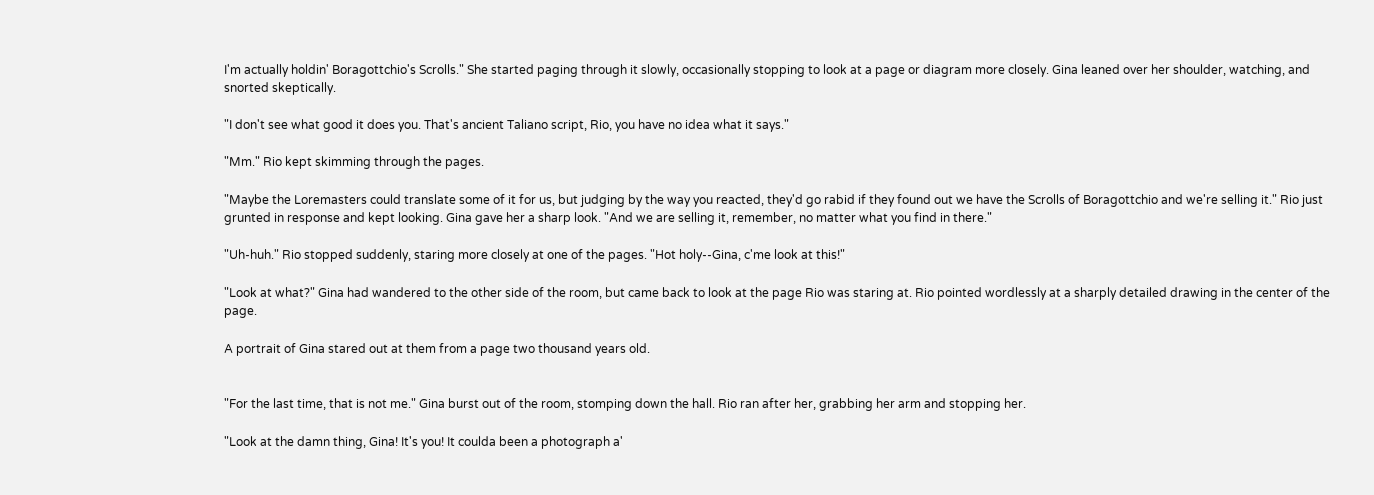I'm actually holdin' Boragottchio's Scrolls." She started paging through it slowly, occasionally stopping to look at a page or diagram more closely. Gina leaned over her shoulder, watching, and snorted skeptically.

"I don't see what good it does you. That's ancient Taliano script, Rio, you have no idea what it says."

"Mm." Rio kept skimming through the pages.

"Maybe the Loremasters could translate some of it for us, but judging by the way you reacted, they'd go rabid if they found out we have the Scrolls of Boragottchio and we're selling it." Rio just grunted in response and kept looking. Gina gave her a sharp look. "And we are selling it, remember, no matter what you find in there."

"Uh-huh." Rio stopped suddenly, staring more closely at one of the pages. "Hot holy--Gina, c'me look at this!"

"Look at what?" Gina had wandered to the other side of the room, but came back to look at the page Rio was staring at. Rio pointed wordlessly at a sharply detailed drawing in the center of the page.

A portrait of Gina stared out at them from a page two thousand years old.


"For the last time, that is not me." Gina burst out of the room, stomping down the hall. Rio ran after her, grabbing her arm and stopping her.

"Look at the damn thing, Gina! It's you! It coulda been a photograph a'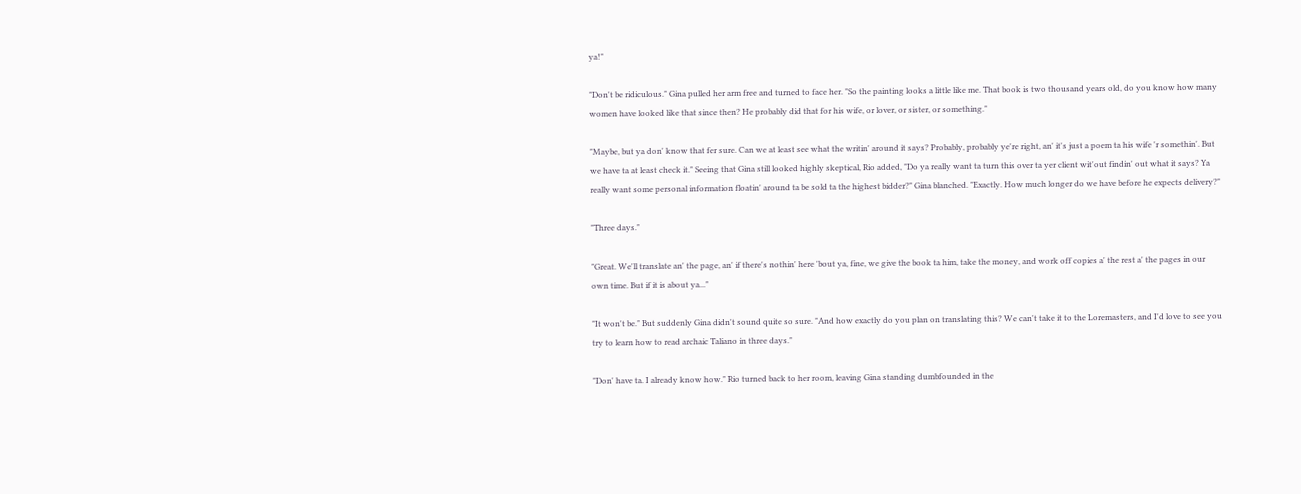ya!"

"Don't be ridiculous." Gina pulled her arm free and turned to face her. "So the painting looks a little like me. That book is two thousand years old, do you know how many women have looked like that since then? He probably did that for his wife, or lover, or sister, or something."

"Maybe, but ya don' know that fer sure. Can we at least see what the writin' around it says? Probably, probably ye're right, an' it's just a poem ta his wife 'r somethin'. But we have ta at least check it." Seeing that Gina still looked highly skeptical, Rio added, "Do ya really want ta turn this over ta yer client wit'out findin' out what it says? Ya really want some personal information floatin' around ta be sold ta the highest bidder?" Gina blanched. "Exactly. How much longer do we have before he expects delivery?"

"Three days."

"Great. We'll translate an' the page, an' if there's nothin' here 'bout ya, fine, we give the book ta him, take the money, and work off copies a' the rest a' the pages in our own time. But if it is about ya..."

"It won't be." But suddenly Gina didn't sound quite so sure. "And how exactly do you plan on translating this? We can't take it to the Loremasters, and I'd love to see you try to learn how to read archaic Taliano in three days."

"Don' have ta. I already know how." Rio turned back to her room, leaving Gina standing dumbfounded in the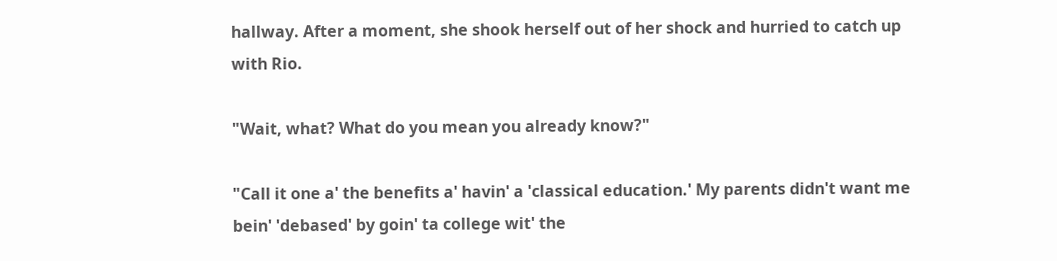hallway. After a moment, she shook herself out of her shock and hurried to catch up with Rio.

"Wait, what? What do you mean you already know?"

"Call it one a' the benefits a' havin' a 'classical education.' My parents didn't want me bein' 'debased' by goin' ta college wit' the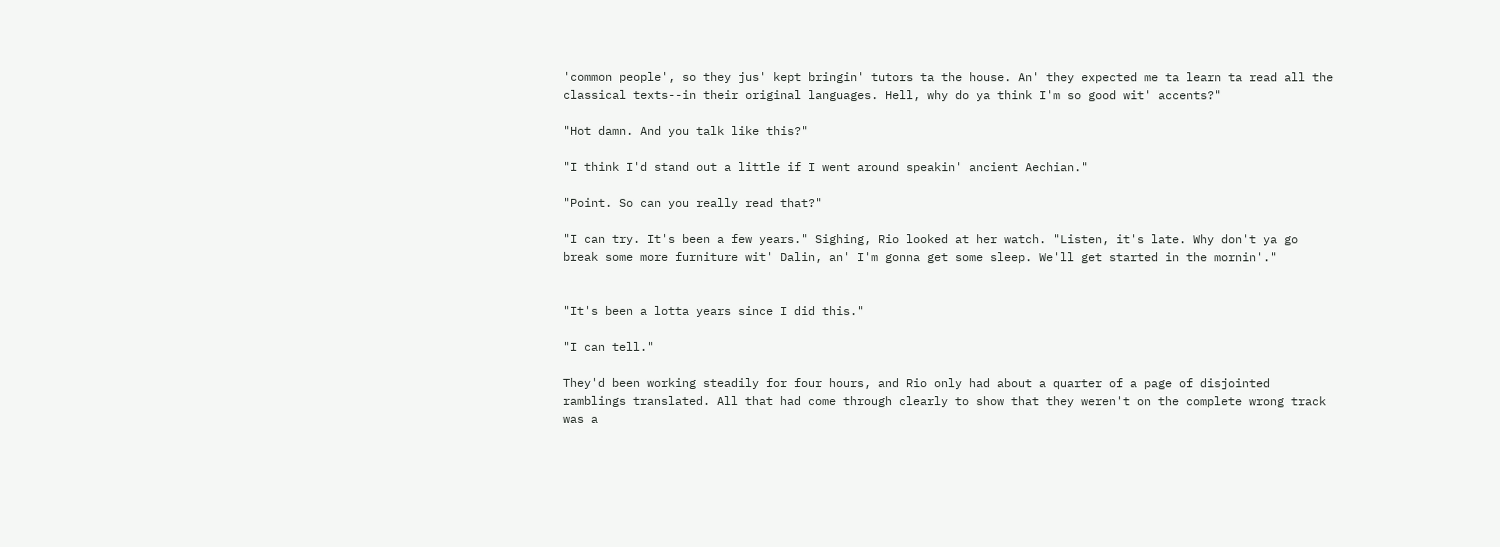'common people', so they jus' kept bringin' tutors ta the house. An' they expected me ta learn ta read all the classical texts--in their original languages. Hell, why do ya think I'm so good wit' accents?"

"Hot damn. And you talk like this?"

"I think I'd stand out a little if I went around speakin' ancient Aechian."

"Point. So can you really read that?"

"I can try. It's been a few years." Sighing, Rio looked at her watch. "Listen, it's late. Why don't ya go break some more furniture wit' Dalin, an' I'm gonna get some sleep. We'll get started in the mornin'."


"It's been a lotta years since I did this."

"I can tell."

They'd been working steadily for four hours, and Rio only had about a quarter of a page of disjointed ramblings translated. All that had come through clearly to show that they weren't on the complete wrong track was a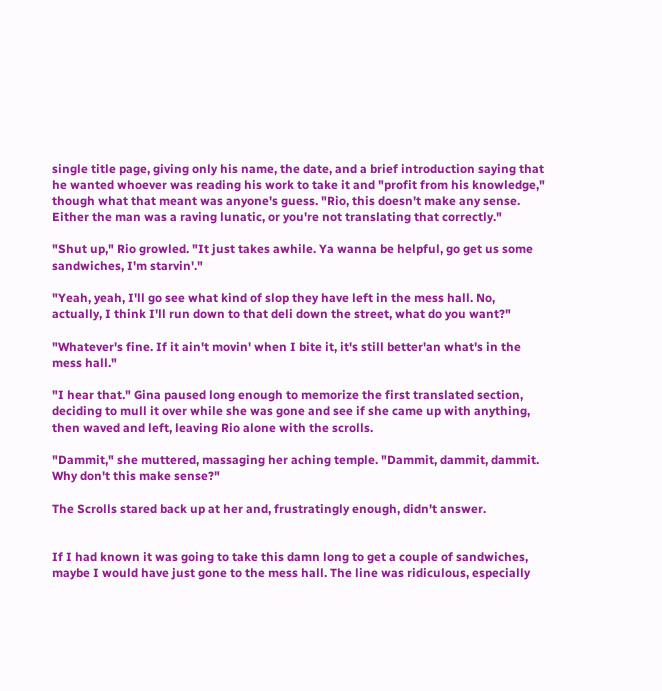single title page, giving only his name, the date, and a brief introduction saying that he wanted whoever was reading his work to take it and "profit from his knowledge," though what that meant was anyone's guess. "Rio, this doesn't make any sense. Either the man was a raving lunatic, or you're not translating that correctly."

"Shut up," Rio growled. "It just takes awhile. Ya wanna be helpful, go get us some sandwiches, I'm starvin'."

"Yeah, yeah, I'll go see what kind of slop they have left in the mess hall. No, actually, I think I'll run down to that deli down the street, what do you want?"

"Whatever's fine. If it ain't movin' when I bite it, it's still better'an what's in the mess hall."

"I hear that." Gina paused long enough to memorize the first translated section, deciding to mull it over while she was gone and see if she came up with anything, then waved and left, leaving Rio alone with the scrolls.

"Dammit," she muttered, massaging her aching temple. "Dammit, dammit, dammit. Why don't this make sense?"

The Scrolls stared back up at her and, frustratingly enough, didn't answer.


If I had known it was going to take this damn long to get a couple of sandwiches, maybe I would have just gone to the mess hall. The line was ridiculous, especially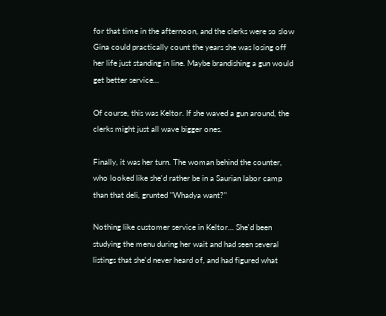for that time in the afternoon, and the clerks were so slow Gina could practically count the years she was losing off her life just standing in line. Maybe brandishing a gun would get better service...

Of course, this was Keltor. If she waved a gun around, the clerks might just all wave bigger ones.

Finally, it was her turn. The woman behind the counter, who looked like she'd rather be in a Saurian labor camp than that deli, grunted "Whadya want?"

Nothing like customer service in Keltor... She'd been studying the menu during her wait and had seen several listings that she'd never heard of, and had figured what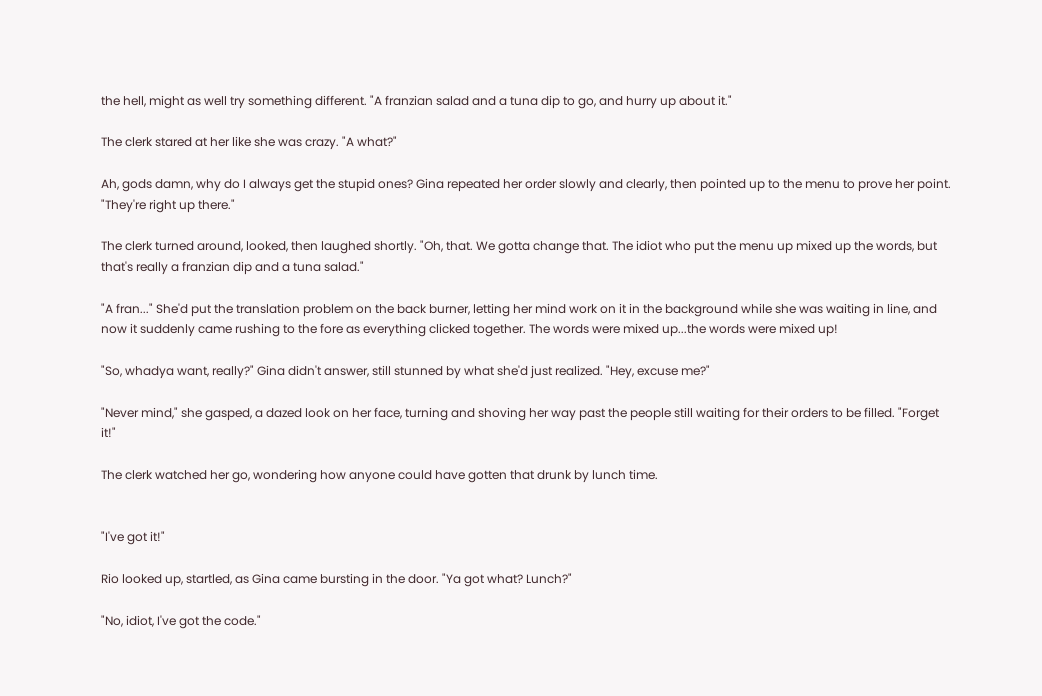the hell, might as well try something different. "A franzian salad and a tuna dip to go, and hurry up about it."

The clerk stared at her like she was crazy. "A what?"

Ah, gods damn, why do I always get the stupid ones? Gina repeated her order slowly and clearly, then pointed up to the menu to prove her point. "They're right up there."

The clerk turned around, looked, then laughed shortly. "Oh, that. We gotta change that. The idiot who put the menu up mixed up the words, but that's really a franzian dip and a tuna salad."

"A fran..." She'd put the translation problem on the back burner, letting her mind work on it in the background while she was waiting in line, and now it suddenly came rushing to the fore as everything clicked together. The words were mixed up...the words were mixed up!

"So, whadya want, really?" Gina didn't answer, still stunned by what she'd just realized. "Hey, excuse me?"

"Never mind," she gasped, a dazed look on her face, turning and shoving her way past the people still waiting for their orders to be filled. "Forget it!"

The clerk watched her go, wondering how anyone could have gotten that drunk by lunch time.


"I've got it!"

Rio looked up, startled, as Gina came bursting in the door. "Ya got what? Lunch?"

"No, idiot, I've got the code."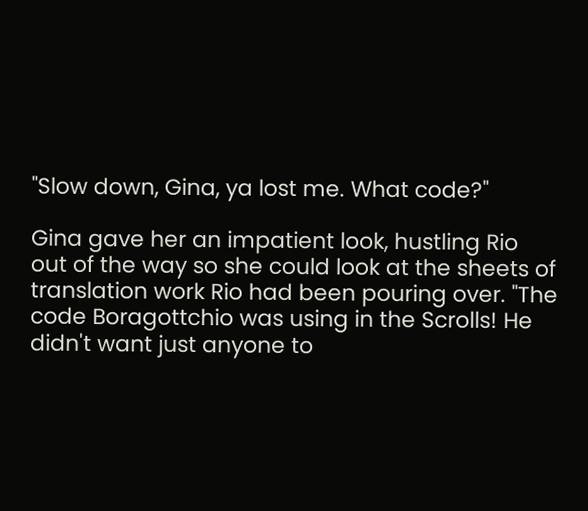"Slow down, Gina, ya lost me. What code?"

Gina gave her an impatient look, hustling Rio out of the way so she could look at the sheets of translation work Rio had been pouring over. "The code Boragottchio was using in the Scrolls! He didn't want just anyone to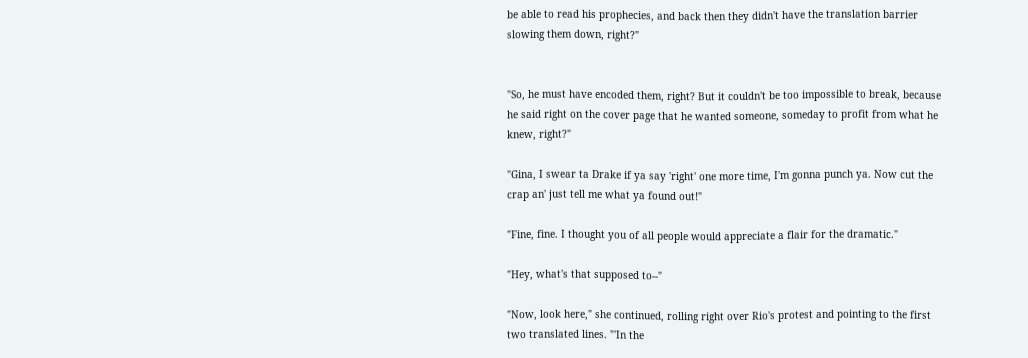be able to read his prophecies, and back then they didn't have the translation barrier slowing them down, right?"


"So, he must have encoded them, right? But it couldn't be too impossible to break, because he said right on the cover page that he wanted someone, someday to profit from what he knew, right?"

"Gina, I swear ta Drake if ya say 'right' one more time, I'm gonna punch ya. Now cut the crap an' just tell me what ya found out!"

"Fine, fine. I thought you of all people would appreciate a flair for the dramatic."

"Hey, what's that supposed to--"

"Now, look here," she continued, rolling right over Rio's protest and pointing to the first two translated lines. "'In the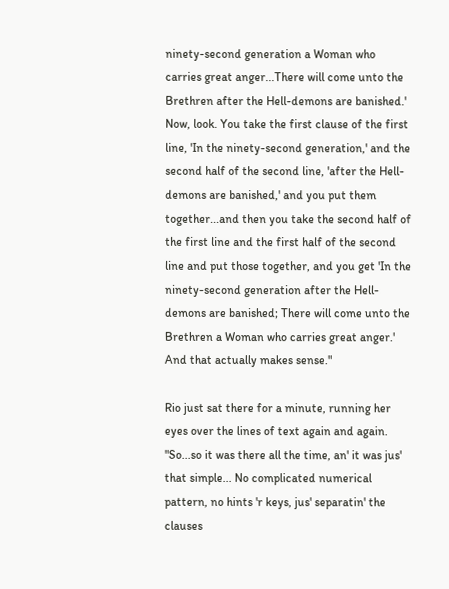ninety-second generation a Woman who carries great anger...There will come unto the Brethren after the Hell-demons are banished.' Now, look. You take the first clause of the first line, 'In the ninety-second generation,' and the second half of the second line, 'after the Hell-demons are banished,' and you put them together...and then you take the second half of the first line and the first half of the second line and put those together, and you get 'In the ninety-second generation after the Hell-demons are banished; There will come unto the Brethren a Woman who carries great anger.' And that actually makes sense."

Rio just sat there for a minute, running her eyes over the lines of text again and again. "So...so it was there all the time, an' it was jus' that simple... No complicated numerical pattern, no hints 'r keys, jus' separatin' the clauses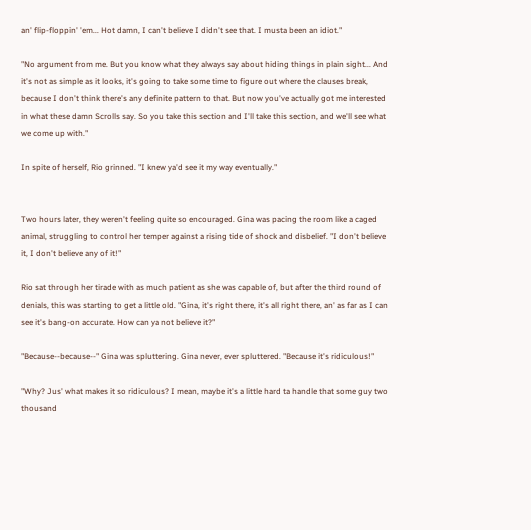an' flip-floppin' 'em... Hot damn, I can't believe I didn't see that. I musta been an idiot."

"No argument from me. But you know what they always say about hiding things in plain sight... And it's not as simple as it looks, it's going to take some time to figure out where the clauses break, because I don't think there's any definite pattern to that. But now you've actually got me interested in what these damn Scrolls say. So you take this section and I'll take this section, and we'll see what we come up with."

In spite of herself, Rio grinned. "I knew ya'd see it my way eventually."


Two hours later, they weren't feeling quite so encouraged. Gina was pacing the room like a caged animal, struggling to control her temper against a rising tide of shock and disbelief. "I don't believe it, I don't believe any of it!"

Rio sat through her tirade with as much patient as she was capable of, but after the third round of denials, this was starting to get a little old. "Gina, it's right there, it's all right there, an' as far as I can see it's bang-on accurate. How can ya not believe it?"

"Because--because--" Gina was spluttering. Gina never, ever spluttered. "Because it's ridiculous!"

"Why? Jus' what makes it so ridiculous? I mean, maybe it's a little hard ta handle that some guy two thousand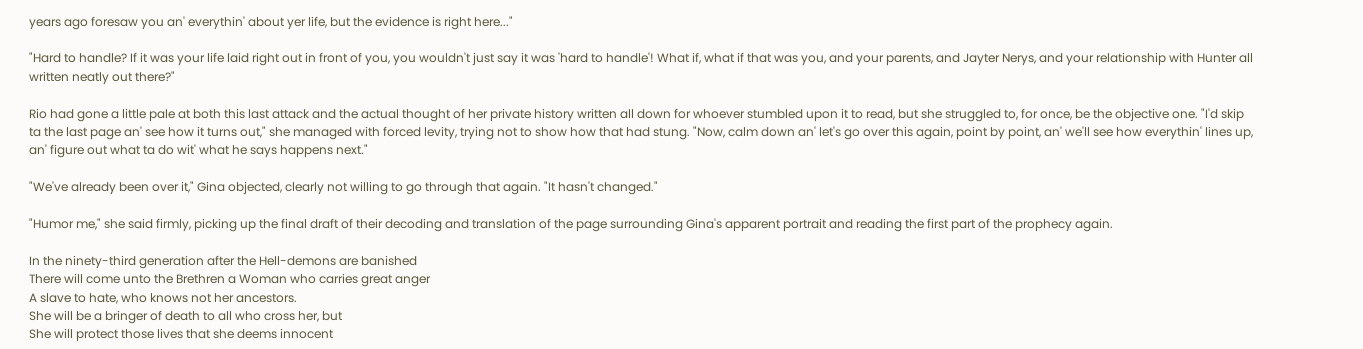years ago foresaw you an' everythin' about yer life, but the evidence is right here..."

"Hard to handle? If it was your life laid right out in front of you, you wouldn't just say it was 'hard to handle'! What if, what if that was you, and your parents, and Jayter Nerys, and your relationship with Hunter all written neatly out there?"

Rio had gone a little pale at both this last attack and the actual thought of her private history written all down for whoever stumbled upon it to read, but she struggled to, for once, be the objective one. "I'd skip ta the last page an' see how it turns out," she managed with forced levity, trying not to show how that had stung. "Now, calm down an' let's go over this again, point by point, an' we'll see how everythin' lines up, an' figure out what ta do wit' what he says happens next."

"We've already been over it," Gina objected, clearly not willing to go through that again. "It hasn't changed."

"Humor me," she said firmly, picking up the final draft of their decoding and translation of the page surrounding Gina's apparent portrait and reading the first part of the prophecy again.

In the ninety-third generation after the Hell-demons are banished
There will come unto the Brethren a Woman who carries great anger
A slave to hate, who knows not her ancestors.
She will be a bringer of death to all who cross her, but
She will protect those lives that she deems innocent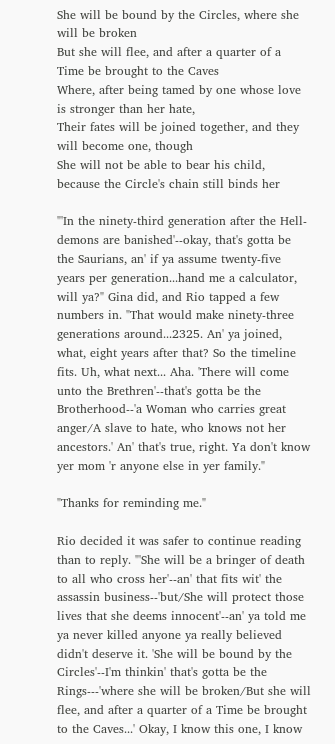She will be bound by the Circles, where she will be broken
But she will flee, and after a quarter of a Time be brought to the Caves
Where, after being tamed by one whose love is stronger than her hate,
Their fates will be joined together, and they will become one, though
She will not be able to bear his child, because the Circle's chain still binds her

"'In the ninety-third generation after the Hell-demons are banished'--okay, that's gotta be the Saurians, an' if ya assume twenty-five years per generation...hand me a calculator, will ya?" Gina did, and Rio tapped a few numbers in. "That would make ninety-three generations around...2325. An' ya joined, what, eight years after that? So the timeline fits. Uh, what next... Aha. 'There will come unto the Brethren'--that's gotta be the Brotherhood--'a Woman who carries great anger/A slave to hate, who knows not her ancestors.' An' that's true, right. Ya don't know yer mom 'r anyone else in yer family."

"Thanks for reminding me."

Rio decided it was safer to continue reading than to reply. "'She will be a bringer of death to all who cross her'--an' that fits wit' the assassin business--'but/She will protect those lives that she deems innocent'--an' ya told me ya never killed anyone ya really believed didn't deserve it. 'She will be bound by the Circles'--I'm thinkin' that's gotta be the Rings---'where she will be broken/But she will flee, and after a quarter of a Time be brought to the Caves...' Okay, I know this one, I know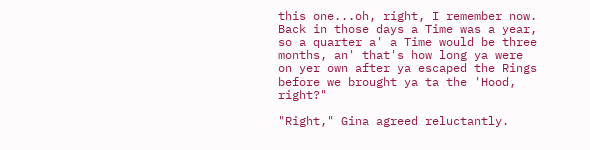this one...oh, right, I remember now. Back in those days a Time was a year, so a quarter a' a Time would be three months, an' that's how long ya were on yer own after ya escaped the Rings before we brought ya ta the 'Hood, right?"

"Right," Gina agreed reluctantly.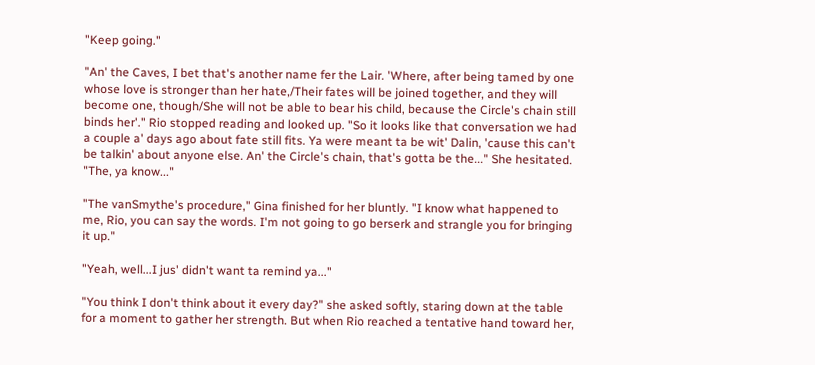"Keep going."

"An' the Caves, I bet that's another name fer the Lair. 'Where, after being tamed by one whose love is stronger than her hate,/Their fates will be joined together, and they will become one, though/She will not be able to bear his child, because the Circle's chain still binds her'." Rio stopped reading and looked up. "So it looks like that conversation we had a couple a' days ago about fate still fits. Ya were meant ta be wit' Dalin, 'cause this can't be talkin' about anyone else. An' the Circle's chain, that's gotta be the..." She hesitated. "The, ya know..."

"The vanSmythe's procedure," Gina finished for her bluntly. "I know what happened to me, Rio, you can say the words. I'm not going to go berserk and strangle you for bringing it up."

"Yeah, well...I jus' didn't want ta remind ya..."

"You think I don't think about it every day?" she asked softly, staring down at the table for a moment to gather her strength. But when Rio reached a tentative hand toward her,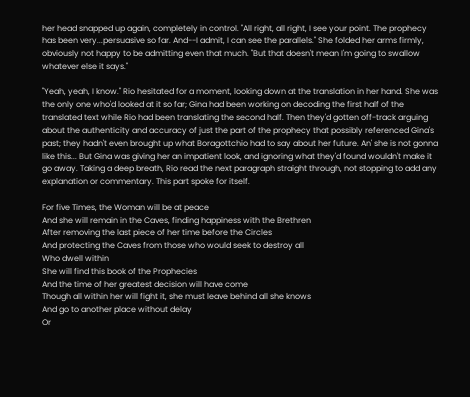her head snapped up again, completely in control. "All right, all right, I see your point. The prophecy has been very...persuasive so far. And--I admit, I can see the parallels." She folded her arms firmly, obviously not happy to be admitting even that much. "But that doesn't mean I'm going to swallow whatever else it says."

"Yeah, yeah, I know." Rio hesitated for a moment, looking down at the translation in her hand. She was the only one who'd looked at it so far; Gina had been working on decoding the first half of the translated text while Rio had been translating the second half. Then they'd gotten off-track arguing about the authenticity and accuracy of just the part of the prophecy that possibly referenced Gina's past; they hadn't even brought up what Boragottchio had to say about her future. An' she is not gonna like this... But Gina was giving her an impatient look, and ignoring what they'd found wouldn't make it go away. Taking a deep breath, Rio read the next paragraph straight through, not stopping to add any explanation or commentary. This part spoke for itself.

For five Times, the Woman will be at peace
And she will remain in the Caves, finding happiness with the Brethren
After removing the last piece of her time before the Circles
And protecting the Caves from those who would seek to destroy all
Who dwell within
She will find this book of the Prophecies
And the time of her greatest decision will have come
Though all within her will fight it, she must leave behind all she knows
And go to another place without delay
Or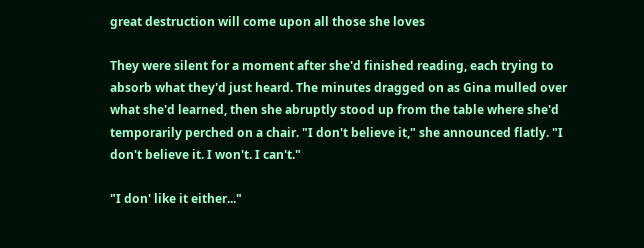great destruction will come upon all those she loves

They were silent for a moment after she'd finished reading, each trying to absorb what they'd just heard. The minutes dragged on as Gina mulled over what she'd learned, then she abruptly stood up from the table where she'd temporarily perched on a chair. "I don't believe it," she announced flatly. "I don't believe it. I won't. I can't."

"I don' like it either..."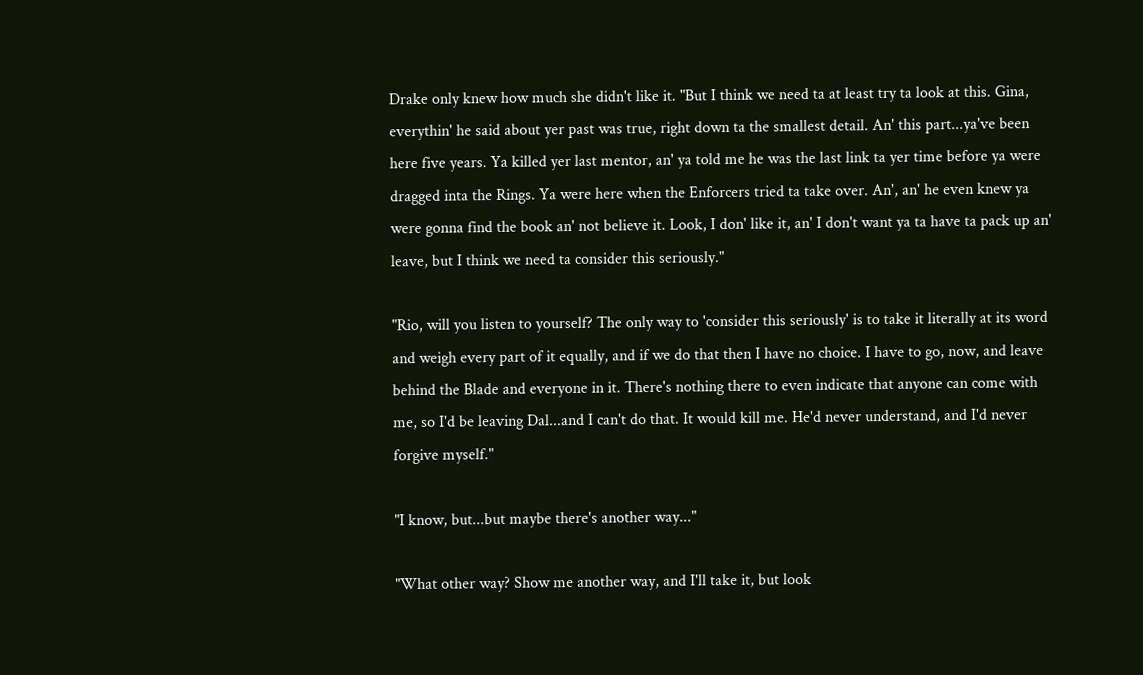Drake only knew how much she didn't like it. "But I think we need ta at least try ta look at this. Gina, everythin' he said about yer past was true, right down ta the smallest detail. An' this part...ya've been here five years. Ya killed yer last mentor, an' ya told me he was the last link ta yer time before ya were dragged inta the Rings. Ya were here when the Enforcers tried ta take over. An', an' he even knew ya were gonna find the book an' not believe it. Look, I don' like it, an' I don't want ya ta have ta pack up an' leave, but I think we need ta consider this seriously."

"Rio, will you listen to yourself? The only way to 'consider this seriously' is to take it literally at its word and weigh every part of it equally, and if we do that then I have no choice. I have to go, now, and leave behind the Blade and everyone in it. There's nothing there to even indicate that anyone can come with me, so I'd be leaving Dal...and I can't do that. It would kill me. He'd never understand, and I'd never forgive myself."

"I know, but...but maybe there's another way..."

"What other way? Show me another way, and I'll take it, but look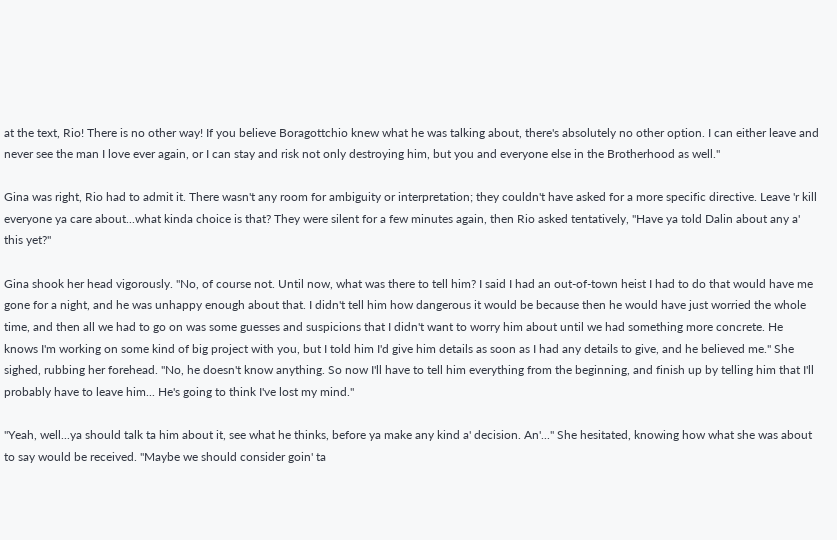at the text, Rio! There is no other way! If you believe Boragottchio knew what he was talking about, there's absolutely no other option. I can either leave and never see the man I love ever again, or I can stay and risk not only destroying him, but you and everyone else in the Brotherhood as well."

Gina was right, Rio had to admit it. There wasn't any room for ambiguity or interpretation; they couldn't have asked for a more specific directive. Leave 'r kill everyone ya care about...what kinda choice is that? They were silent for a few minutes again, then Rio asked tentatively, "Have ya told Dalin about any a' this yet?"

Gina shook her head vigorously. "No, of course not. Until now, what was there to tell him? I said I had an out-of-town heist I had to do that would have me gone for a night, and he was unhappy enough about that. I didn't tell him how dangerous it would be because then he would have just worried the whole time, and then all we had to go on was some guesses and suspicions that I didn't want to worry him about until we had something more concrete. He knows I'm working on some kind of big project with you, but I told him I'd give him details as soon as I had any details to give, and he believed me." She sighed, rubbing her forehead. "No, he doesn't know anything. So now I'll have to tell him everything from the beginning, and finish up by telling him that I'll probably have to leave him... He's going to think I've lost my mind."

"Yeah, well...ya should talk ta him about it, see what he thinks, before ya make any kind a' decision. An'..." She hesitated, knowing how what she was about to say would be received. "Maybe we should consider goin' ta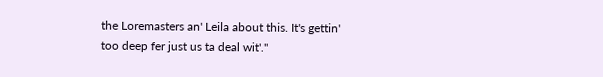the Loremasters an' Leila about this. It's gettin' too deep fer just us ta deal wit'."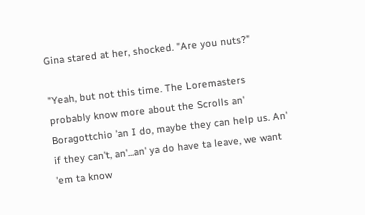Gina stared at her, shocked. "Are you nuts?"

"Yeah, but not this time. The Loremasters probably know more about the Scrolls an' Boragottchio 'an I do, maybe they can help us. An' if they can't, an'...an' ya do have ta leave, we want 'em ta know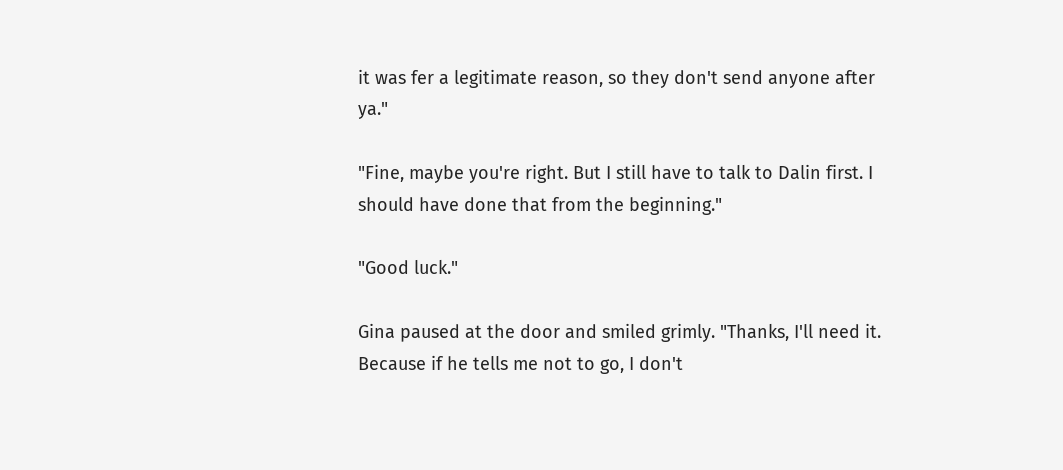it was fer a legitimate reason, so they don't send anyone after ya."

"Fine, maybe you're right. But I still have to talk to Dalin first. I should have done that from the beginning."

"Good luck."

Gina paused at the door and smiled grimly. "Thanks, I'll need it. Because if he tells me not to go, I don't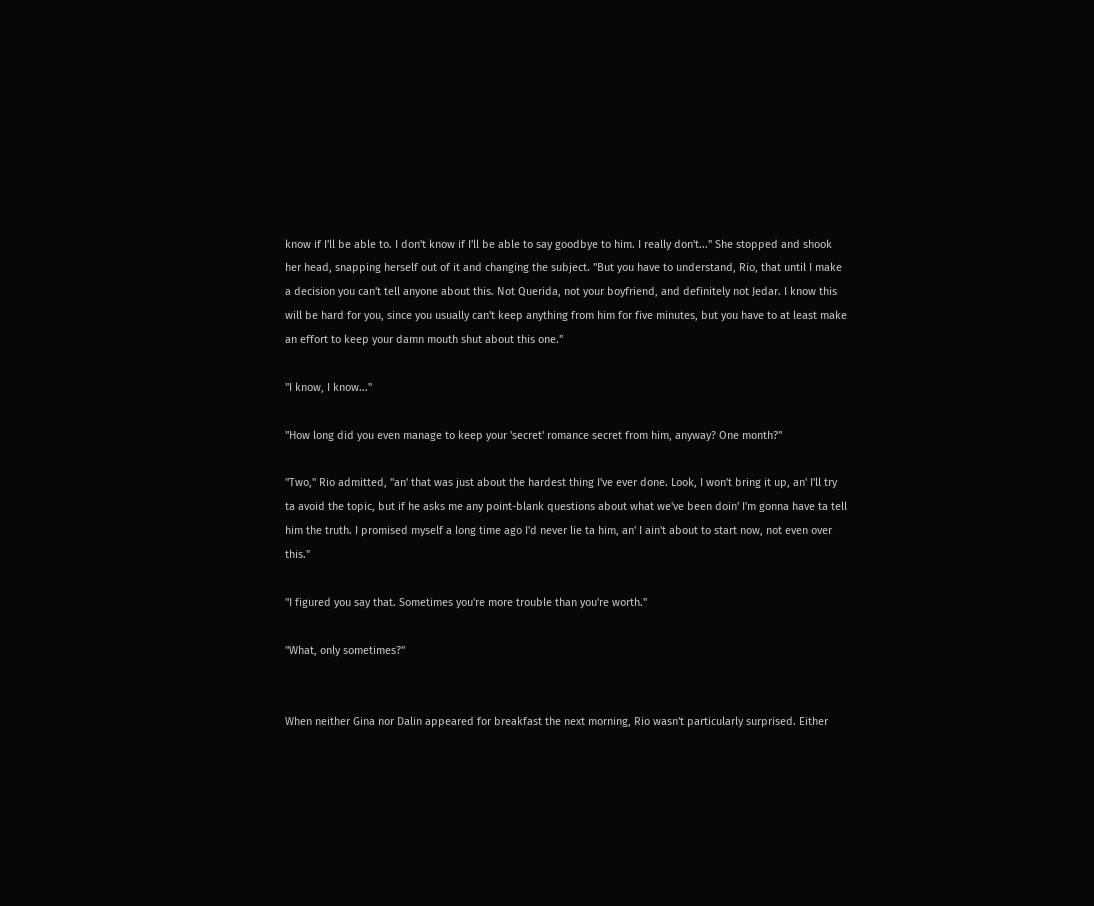know if I'll be able to. I don't know if I'll be able to say goodbye to him. I really don't..." She stopped and shook her head, snapping herself out of it and changing the subject. "But you have to understand, Rio, that until I make a decision you can't tell anyone about this. Not Querida, not your boyfriend, and definitely not Jedar. I know this will be hard for you, since you usually can't keep anything from him for five minutes, but you have to at least make an effort to keep your damn mouth shut about this one."

"I know, I know..."

"How long did you even manage to keep your 'secret' romance secret from him, anyway? One month?"

"Two," Rio admitted, "an' that was just about the hardest thing I've ever done. Look, I won't bring it up, an' I'll try ta avoid the topic, but if he asks me any point-blank questions about what we've been doin' I'm gonna have ta tell him the truth. I promised myself a long time ago I'd never lie ta him, an' I ain't about to start now, not even over this."

"I figured you say that. Sometimes you're more trouble than you're worth."

"What, only sometimes?"


When neither Gina nor Dalin appeared for breakfast the next morning, Rio wasn't particularly surprised. Either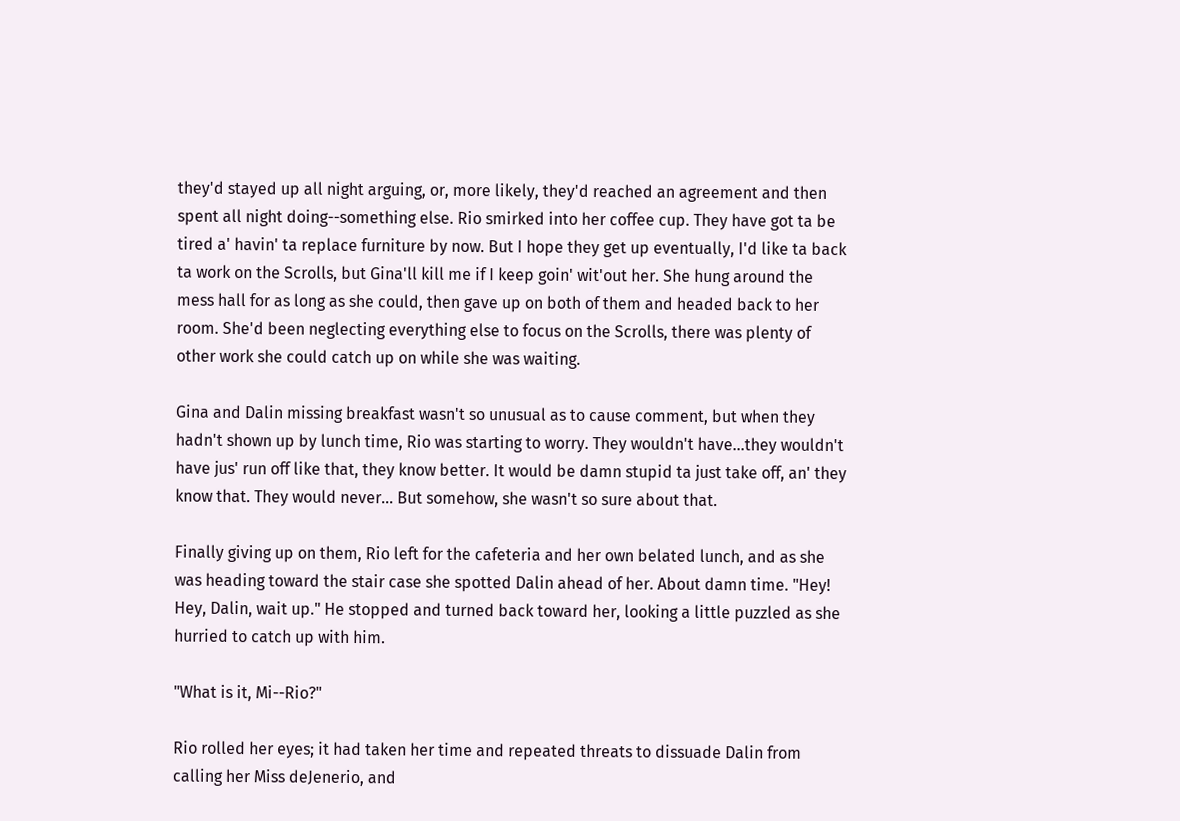they'd stayed up all night arguing, or, more likely, they'd reached an agreement and then spent all night doing--something else. Rio smirked into her coffee cup. They have got ta be tired a' havin' ta replace furniture by now. But I hope they get up eventually, I'd like ta back ta work on the Scrolls, but Gina'll kill me if I keep goin' wit'out her. She hung around the mess hall for as long as she could, then gave up on both of them and headed back to her room. She'd been neglecting everything else to focus on the Scrolls, there was plenty of other work she could catch up on while she was waiting.

Gina and Dalin missing breakfast wasn't so unusual as to cause comment, but when they hadn't shown up by lunch time, Rio was starting to worry. They wouldn't have...they wouldn't have jus' run off like that, they know better. It would be damn stupid ta just take off, an' they know that. They would never... But somehow, she wasn't so sure about that.

Finally giving up on them, Rio left for the cafeteria and her own belated lunch, and as she was heading toward the stair case she spotted Dalin ahead of her. About damn time. "Hey! Hey, Dalin, wait up." He stopped and turned back toward her, looking a little puzzled as she hurried to catch up with him.

"What is it, Mi--Rio?"

Rio rolled her eyes; it had taken her time and repeated threats to dissuade Dalin from calling her Miss deJenerio, and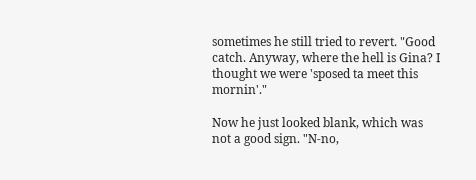sometimes he still tried to revert. "Good catch. Anyway, where the hell is Gina? I thought we were 'sposed ta meet this mornin'."

Now he just looked blank, which was not a good sign. "N-no,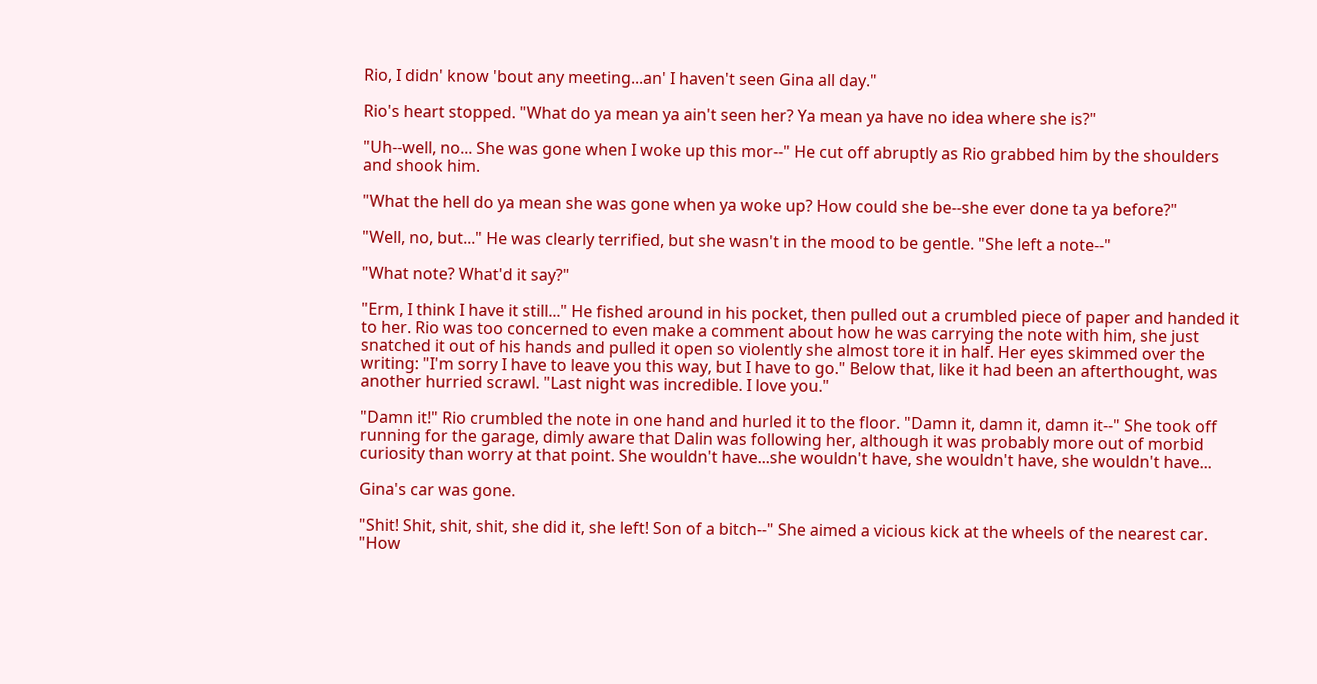Rio, I didn' know 'bout any meeting...an' I haven't seen Gina all day."

Rio's heart stopped. "What do ya mean ya ain't seen her? Ya mean ya have no idea where she is?"

"Uh--well, no... She was gone when I woke up this mor--" He cut off abruptly as Rio grabbed him by the shoulders and shook him.

"What the hell do ya mean she was gone when ya woke up? How could she be--she ever done ta ya before?"

"Well, no, but..." He was clearly terrified, but she wasn't in the mood to be gentle. "She left a note--"

"What note? What'd it say?"

"Erm, I think I have it still..." He fished around in his pocket, then pulled out a crumbled piece of paper and handed it to her. Rio was too concerned to even make a comment about how he was carrying the note with him, she just snatched it out of his hands and pulled it open so violently she almost tore it in half. Her eyes skimmed over the writing: "I'm sorry I have to leave you this way, but I have to go." Below that, like it had been an afterthought, was another hurried scrawl. "Last night was incredible. I love you."

"Damn it!" Rio crumbled the note in one hand and hurled it to the floor. "Damn it, damn it, damn it--" She took off running for the garage, dimly aware that Dalin was following her, although it was probably more out of morbid curiosity than worry at that point. She wouldn't have...she wouldn't have, she wouldn't have, she wouldn't have...

Gina's car was gone.

"Shit! Shit, shit, shit, she did it, she left! Son of a bitch--" She aimed a vicious kick at the wheels of the nearest car. "How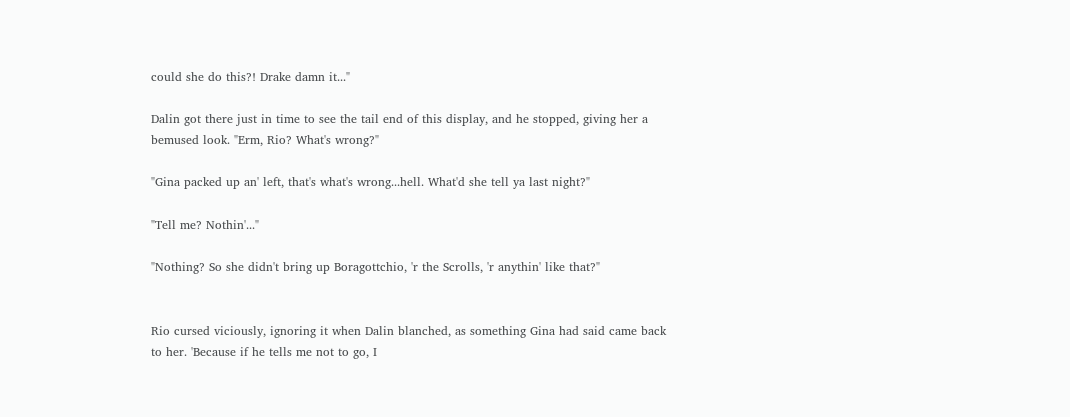could she do this?! Drake damn it..."

Dalin got there just in time to see the tail end of this display, and he stopped, giving her a bemused look. "Erm, Rio? What's wrong?"

"Gina packed up an' left, that's what's wrong...hell. What'd she tell ya last night?"

"Tell me? Nothin'..."

"Nothing? So she didn't bring up Boragottchio, 'r the Scrolls, 'r anythin' like that?"


Rio cursed viciously, ignoring it when Dalin blanched, as something Gina had said came back to her. 'Because if he tells me not to go, I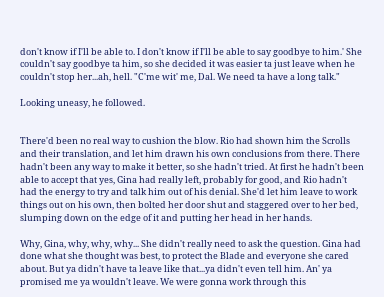don't know if I'll be able to. I don't know if I'll be able to say goodbye to him.' She couldn't say goodbye ta him, so she decided it was easier ta just leave when he couldn't stop her...ah, hell. "C'me wit' me, Dal. We need ta have a long talk."

Looking uneasy, he followed.


There'd been no real way to cushion the blow. Rio had shown him the Scrolls and their translation, and let him drawn his own conclusions from there. There hadn't been any way to make it better, so she hadn't tried. At first he hadn't been able to accept that yes, Gina had really left, probably for good, and Rio hadn't had the energy to try and talk him out of his denial. She'd let him leave to work things out on his own, then bolted her door shut and staggered over to her bed, slumping down on the edge of it and putting her head in her hands.

Why, Gina, why, why, why... She didn't really need to ask the question. Gina had done what she thought was best, to protect the Blade and everyone she cared about. But ya didn't have ta leave like that...ya didn't even tell him. An' ya promised me ya wouldn't leave. We were gonna work through this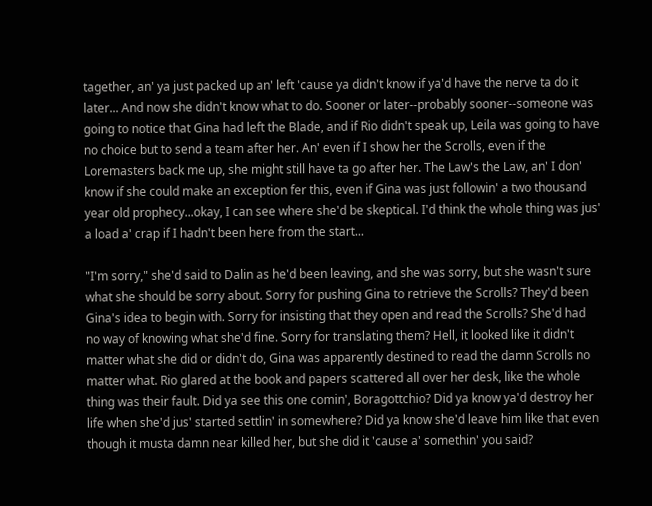tagether, an' ya just packed up an' left 'cause ya didn't know if ya'd have the nerve ta do it later... And now she didn't know what to do. Sooner or later--probably sooner--someone was going to notice that Gina had left the Blade, and if Rio didn't speak up, Leila was going to have no choice but to send a team after her. An' even if I show her the Scrolls, even if the Loremasters back me up, she might still have ta go after her. The Law's the Law, an' I don' know if she could make an exception fer this, even if Gina was just followin' a two thousand year old prophecy...okay, I can see where she'd be skeptical. I'd think the whole thing was jus' a load a' crap if I hadn't been here from the start...

"I'm sorry," she'd said to Dalin as he'd been leaving, and she was sorry, but she wasn't sure what she should be sorry about. Sorry for pushing Gina to retrieve the Scrolls? They'd been Gina's idea to begin with. Sorry for insisting that they open and read the Scrolls? She'd had no way of knowing what she'd fine. Sorry for translating them? Hell, it looked like it didn't matter what she did or didn't do, Gina was apparently destined to read the damn Scrolls no matter what. Rio glared at the book and papers scattered all over her desk, like the whole thing was their fault. Did ya see this one comin', Boragottchio? Did ya know ya'd destroy her life when she'd jus' started settlin' in somewhere? Did ya know she'd leave him like that even though it musta damn near killed her, but she did it 'cause a' somethin' you said?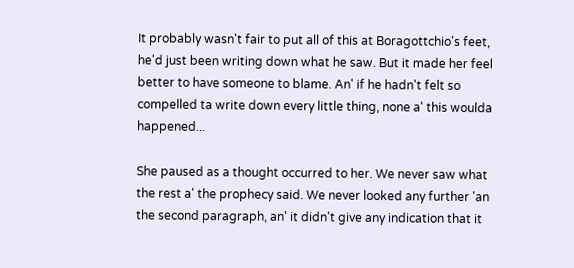It probably wasn't fair to put all of this at Boragottchio's feet, he'd just been writing down what he saw. But it made her feel better to have someone to blame. An' if he hadn't felt so compelled ta write down every little thing, none a' this woulda happened...

She paused as a thought occurred to her. We never saw what the rest a' the prophecy said. We never looked any further 'an the second paragraph, an' it didn't give any indication that it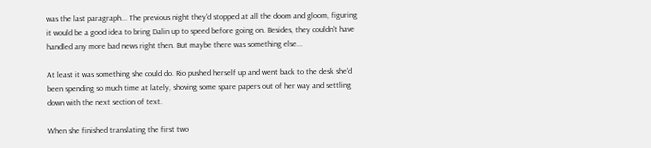was the last paragraph... The previous night they'd stopped at all the doom and gloom, figuring it would be a good idea to bring Dalin up to speed before going on. Besides, they couldn't have handled any more bad news right then. But maybe there was something else...

At least it was something she could do. Rio pushed herself up and went back to the desk she'd been spending so much time at lately, shoving some spare papers out of her way and settling down with the next section of text.

When she finished translating the first two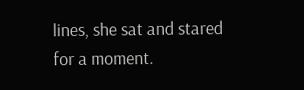lines, she sat and stared for a moment.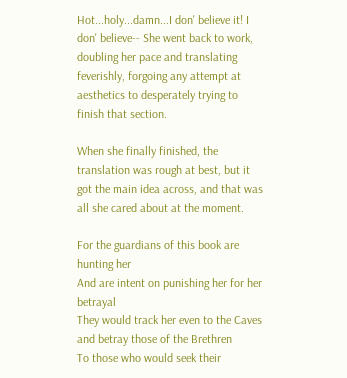Hot...holy...damn...I don' believe it! I don' believe-- She went back to work, doubling her pace and translating feverishly, forgoing any attempt at aesthetics to desperately trying to finish that section.

When she finally finished, the translation was rough at best, but it got the main idea across, and that was all she cared about at the moment.

For the guardians of this book are hunting her
And are intent on punishing her for her betrayal
They would track her even to the Caves and betray those of the Brethren
To those who would seek their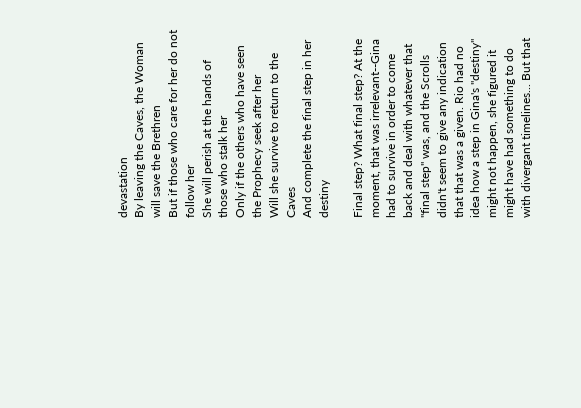devastation
By leaving the Caves, the Woman will save the Brethren
But if those who care for her do not follow her
She will perish at the hands of those who stalk her
Only if the others who have seen the Prophecy seek after her
Will she survive to return to the Caves
And complete the final step in her destiny

Final step? What final step? At the moment, that was irrelevant--Gina had to survive in order to come back and deal with whatever that "final step" was, and the Scrolls didn't seem to give any indication that that was a given. Rio had no idea how a step in Gina's "destiny" might not happen, she figured it might have had something to do with divergant timelines... But that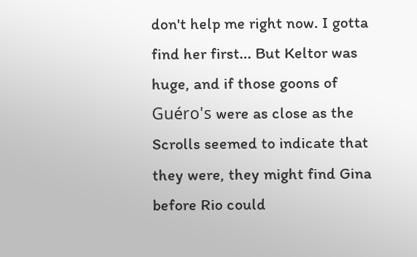don't help me right now. I gotta find her first... But Keltor was huge, and if those goons of Guéro's were as close as the Scrolls seemed to indicate that they were, they might find Gina before Rio could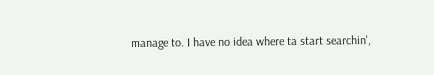manage to. I have no idea where ta start searchin',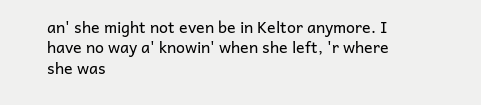an' she might not even be in Keltor anymore. I have no way a' knowin' when she left, 'r where she was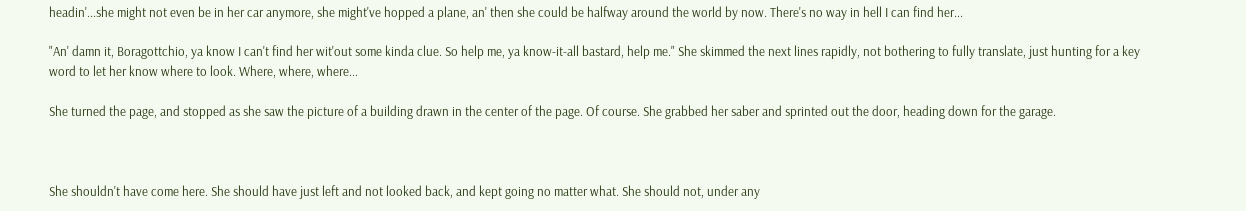headin'...she might not even be in her car anymore, she might've hopped a plane, an' then she could be halfway around the world by now. There's no way in hell I can find her...

"An' damn it, Boragottchio, ya know I can't find her wit'out some kinda clue. So help me, ya know-it-all bastard, help me." She skimmed the next lines rapidly, not bothering to fully translate, just hunting for a key word to let her know where to look. Where, where, where...

She turned the page, and stopped as she saw the picture of a building drawn in the center of the page. Of course. She grabbed her saber and sprinted out the door, heading down for the garage.



She shouldn't have come here. She should have just left and not looked back, and kept going no matter what. She should not, under any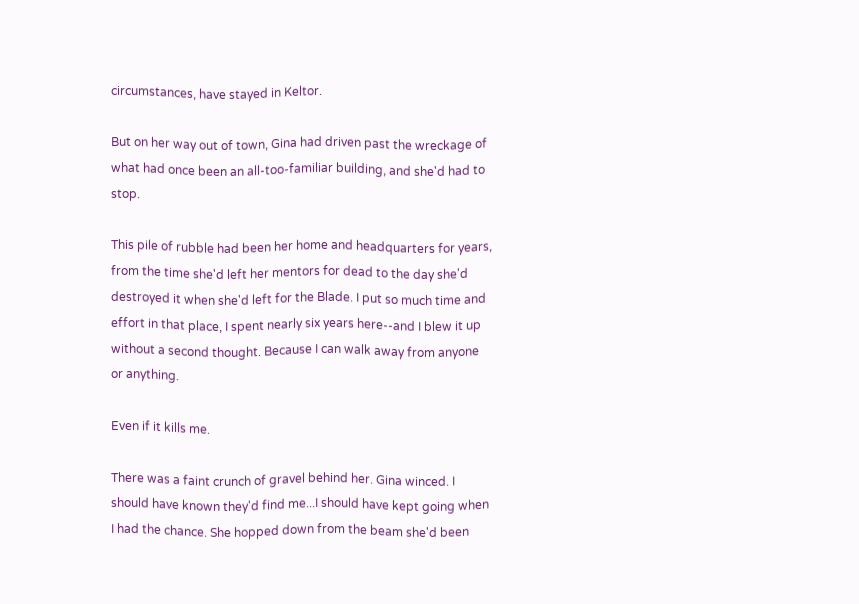circumstances, have stayed in Keltor.

But on her way out of town, Gina had driven past the wreckage of what had once been an all-too-familiar building, and she'd had to stop.

This pile of rubble had been her home and headquarters for years, from the time she'd left her mentors for dead to the day she'd destroyed it when she'd left for the Blade. I put so much time and effort in that place, I spent nearly six years here--and I blew it up without a second thought. Because I can walk away from anyone or anything.

Even if it kills me.

There was a faint crunch of gravel behind her. Gina winced. I should have known they'd find me...I should have kept going when I had the chance. She hopped down from the beam she'd been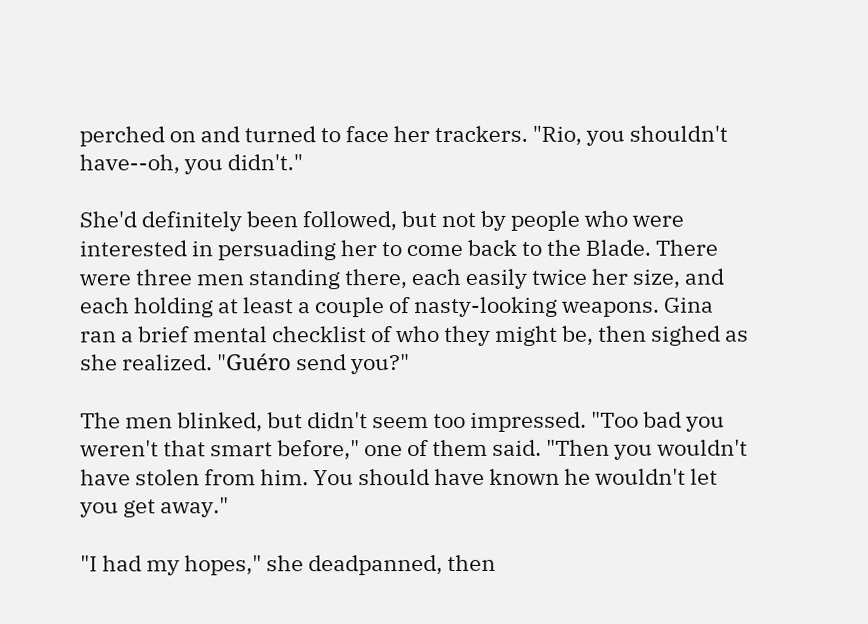perched on and turned to face her trackers. "Rio, you shouldn't have--oh, you didn't."

She'd definitely been followed, but not by people who were interested in persuading her to come back to the Blade. There were three men standing there, each easily twice her size, and each holding at least a couple of nasty-looking weapons. Gina ran a brief mental checklist of who they might be, then sighed as she realized. "Guéro send you?"

The men blinked, but didn't seem too impressed. "Too bad you weren't that smart before," one of them said. "Then you wouldn't have stolen from him. You should have known he wouldn't let you get away."

"I had my hopes," she deadpanned, then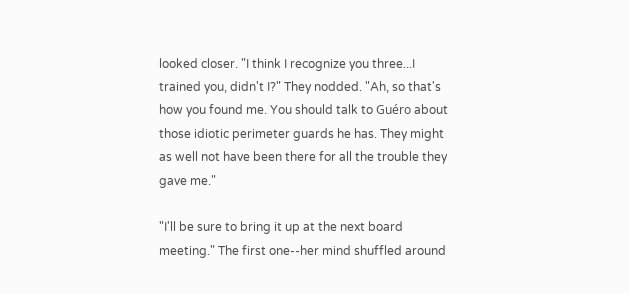looked closer. "I think I recognize you three...I trained you, didn't I?" They nodded. "Ah, so that's how you found me. You should talk to Guéro about those idiotic perimeter guards he has. They might as well not have been there for all the trouble they gave me."

"I'll be sure to bring it up at the next board meeting." The first one--her mind shuffled around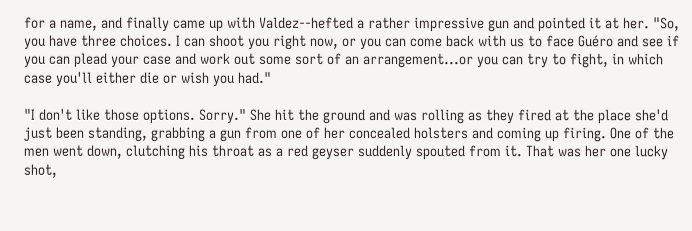for a name, and finally came up with Valdez--hefted a rather impressive gun and pointed it at her. "So, you have three choices. I can shoot you right now, or you can come back with us to face Guéro and see if you can plead your case and work out some sort of an arrangement...or you can try to fight, in which case you'll either die or wish you had."

"I don't like those options. Sorry." She hit the ground and was rolling as they fired at the place she'd just been standing, grabbing a gun from one of her concealed holsters and coming up firing. One of the men went down, clutching his throat as a red geyser suddenly spouted from it. That was her one lucky shot,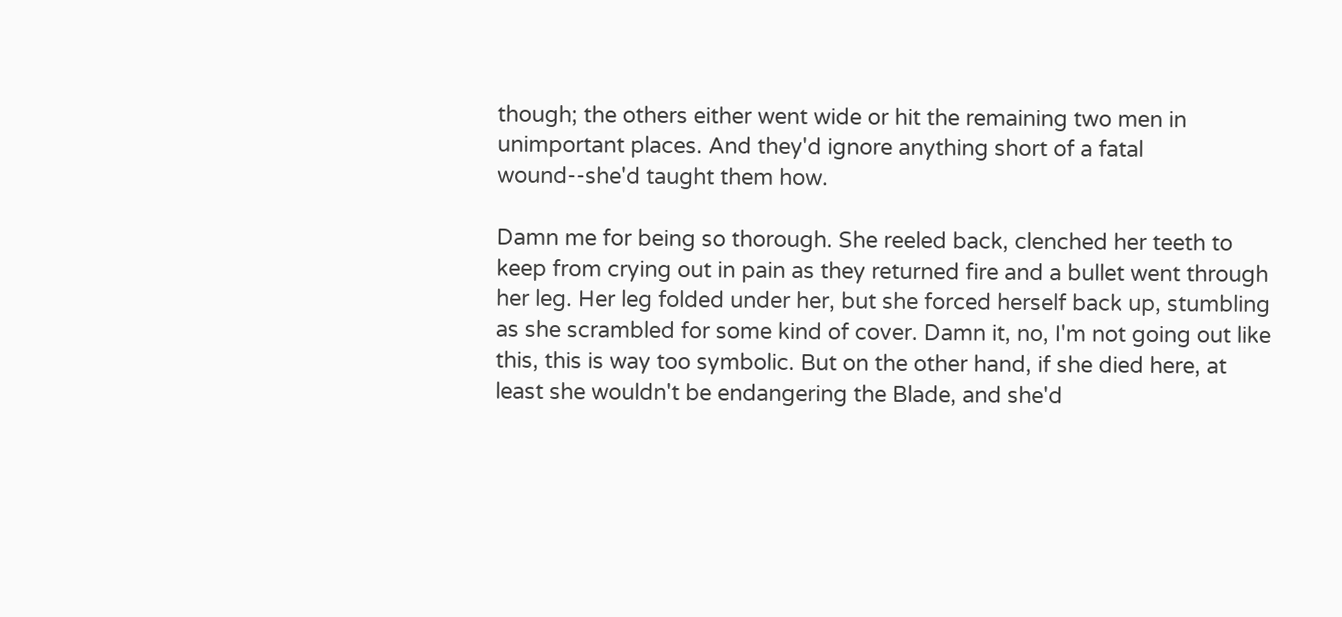though; the others either went wide or hit the remaining two men in unimportant places. And they'd ignore anything short of a fatal wound--she'd taught them how.

Damn me for being so thorough. She reeled back, clenched her teeth to keep from crying out in pain as they returned fire and a bullet went through her leg. Her leg folded under her, but she forced herself back up, stumbling as she scrambled for some kind of cover. Damn it, no, I'm not going out like this, this is way too symbolic. But on the other hand, if she died here, at least she wouldn't be endangering the Blade, and she'd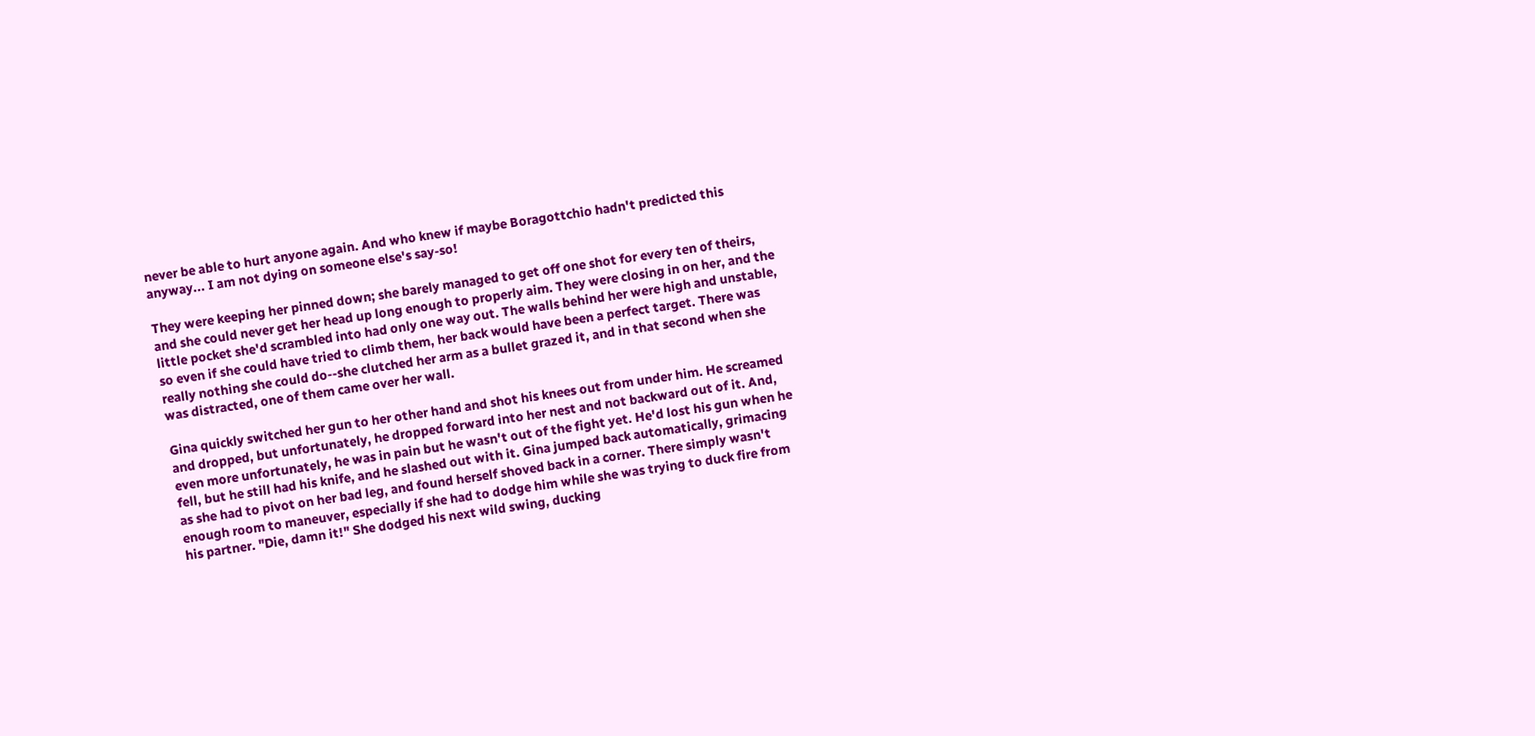never be able to hurt anyone again. And who knew if maybe Boragottchio hadn't predicted this anyway... I am not dying on someone else's say-so!

They were keeping her pinned down; she barely managed to get off one shot for every ten of theirs, and she could never get her head up long enough to properly aim. They were closing in on her, and the little pocket she'd scrambled into had only one way out. The walls behind her were high and unstable, so even if she could have tried to climb them, her back would have been a perfect target. There was really nothing she could do--she clutched her arm as a bullet grazed it, and in that second when she was distracted, one of them came over her wall.

Gina quickly switched her gun to her other hand and shot his knees out from under him. He screamed and dropped, but unfortunately, he dropped forward into her nest and not backward out of it. And, even more unfortunately, he was in pain but he wasn't out of the fight yet. He'd lost his gun when he fell, but he still had his knife, and he slashed out with it. Gina jumped back automatically, grimacing as she had to pivot on her bad leg, and found herself shoved back in a corner. There simply wasn't enough room to maneuver, especially if she had to dodge him while she was trying to duck fire from his partner. "Die, damn it!" She dodged his next wild swing, ducking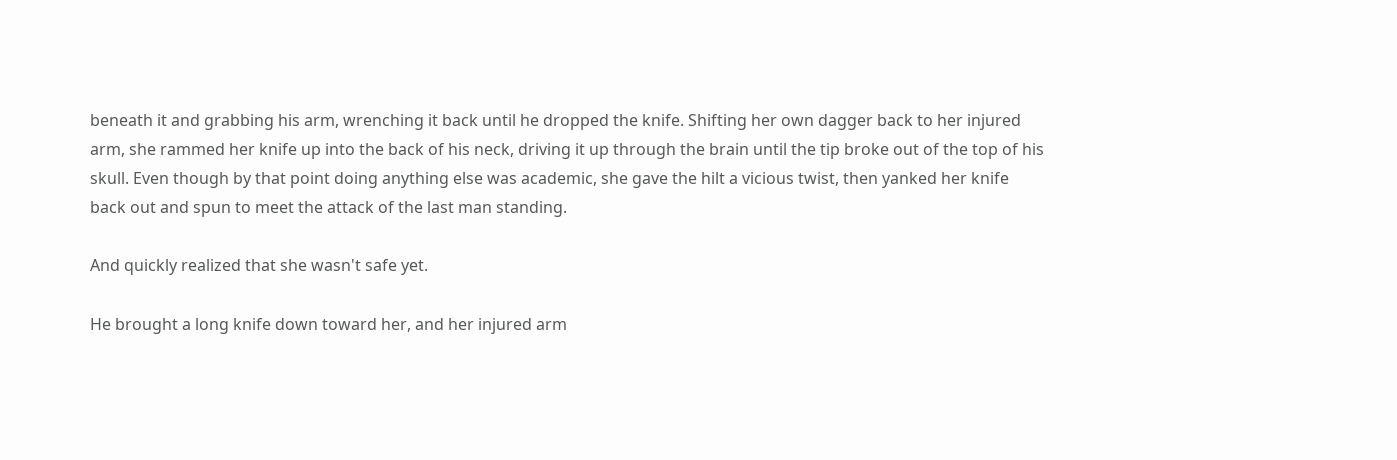beneath it and grabbing his arm, wrenching it back until he dropped the knife. Shifting her own dagger back to her injured arm, she rammed her knife up into the back of his neck, driving it up through the brain until the tip broke out of the top of his skull. Even though by that point doing anything else was academic, she gave the hilt a vicious twist, then yanked her knife back out and spun to meet the attack of the last man standing.

And quickly realized that she wasn't safe yet.

He brought a long knife down toward her, and her injured arm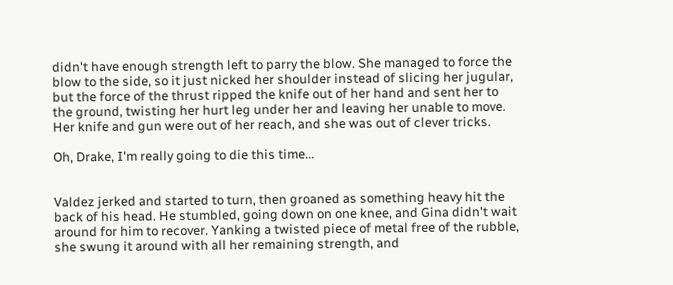didn't have enough strength left to parry the blow. She managed to force the blow to the side, so it just nicked her shoulder instead of slicing her jugular, but the force of the thrust ripped the knife out of her hand and sent her to the ground, twisting her hurt leg under her and leaving her unable to move. Her knife and gun were out of her reach, and she was out of clever tricks.

Oh, Drake, I'm really going to die this time...


Valdez jerked and started to turn, then groaned as something heavy hit the back of his head. He stumbled, going down on one knee, and Gina didn't wait around for him to recover. Yanking a twisted piece of metal free of the rubble, she swung it around with all her remaining strength, and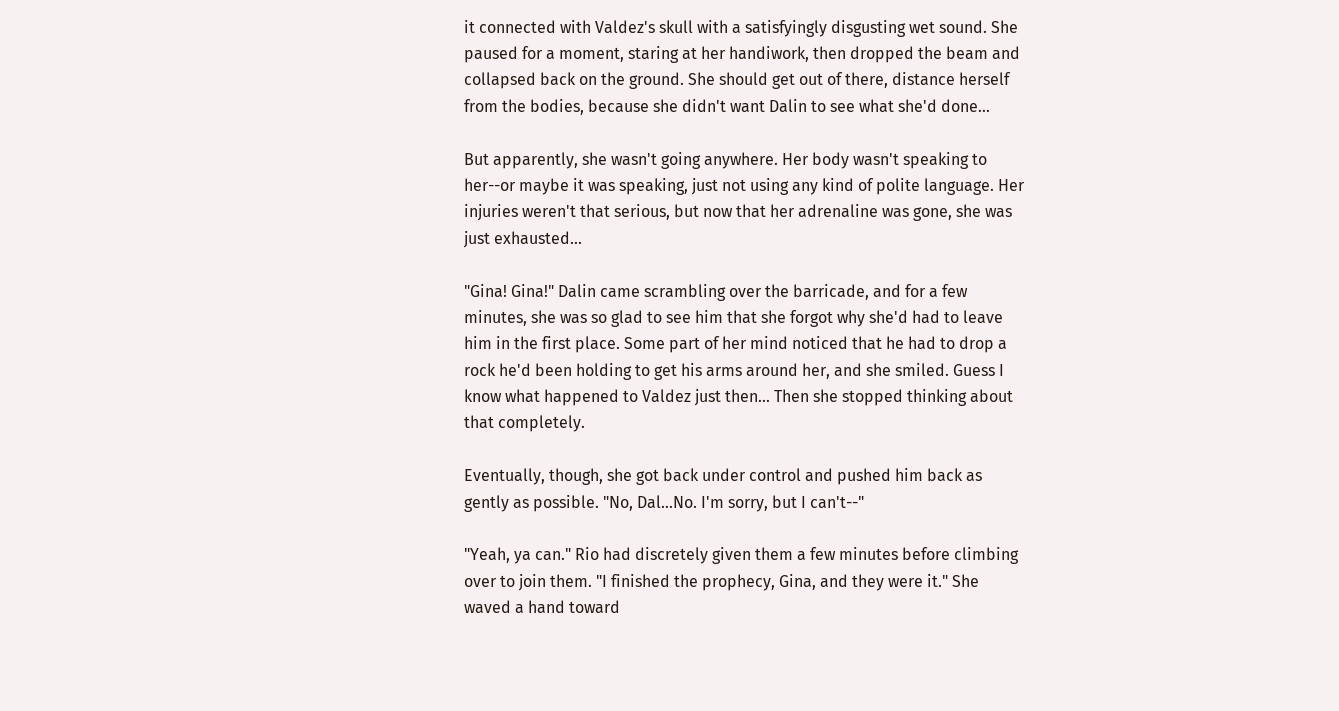it connected with Valdez's skull with a satisfyingly disgusting wet sound. She paused for a moment, staring at her handiwork, then dropped the beam and collapsed back on the ground. She should get out of there, distance herself from the bodies, because she didn't want Dalin to see what she'd done...

But apparently, she wasn't going anywhere. Her body wasn't speaking to her--or maybe it was speaking, just not using any kind of polite language. Her injuries weren't that serious, but now that her adrenaline was gone, she was just exhausted...

"Gina! Gina!" Dalin came scrambling over the barricade, and for a few minutes, she was so glad to see him that she forgot why she'd had to leave him in the first place. Some part of her mind noticed that he had to drop a rock he'd been holding to get his arms around her, and she smiled. Guess I know what happened to Valdez just then... Then she stopped thinking about that completely.

Eventually, though, she got back under control and pushed him back as gently as possible. "No, Dal...No. I'm sorry, but I can't--"

"Yeah, ya can." Rio had discretely given them a few minutes before climbing over to join them. "I finished the prophecy, Gina, and they were it." She waved a hand toward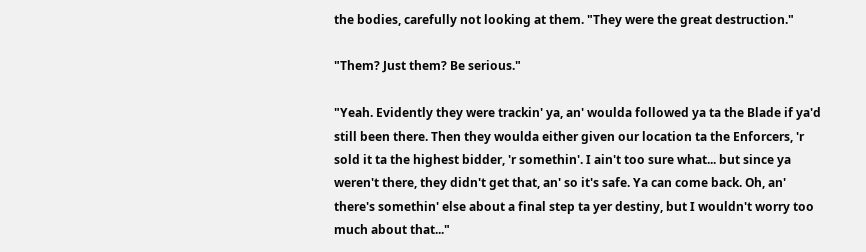the bodies, carefully not looking at them. "They were the great destruction."

"Them? Just them? Be serious."

"Yeah. Evidently they were trackin' ya, an' woulda followed ya ta the Blade if ya'd still been there. Then they woulda either given our location ta the Enforcers, 'r sold it ta the highest bidder, 'r somethin'. I ain't too sure what... but since ya weren't there, they didn't get that, an' so it's safe. Ya can come back. Oh, an' there's somethin' else about a final step ta yer destiny, but I wouldn't worry too much about that..."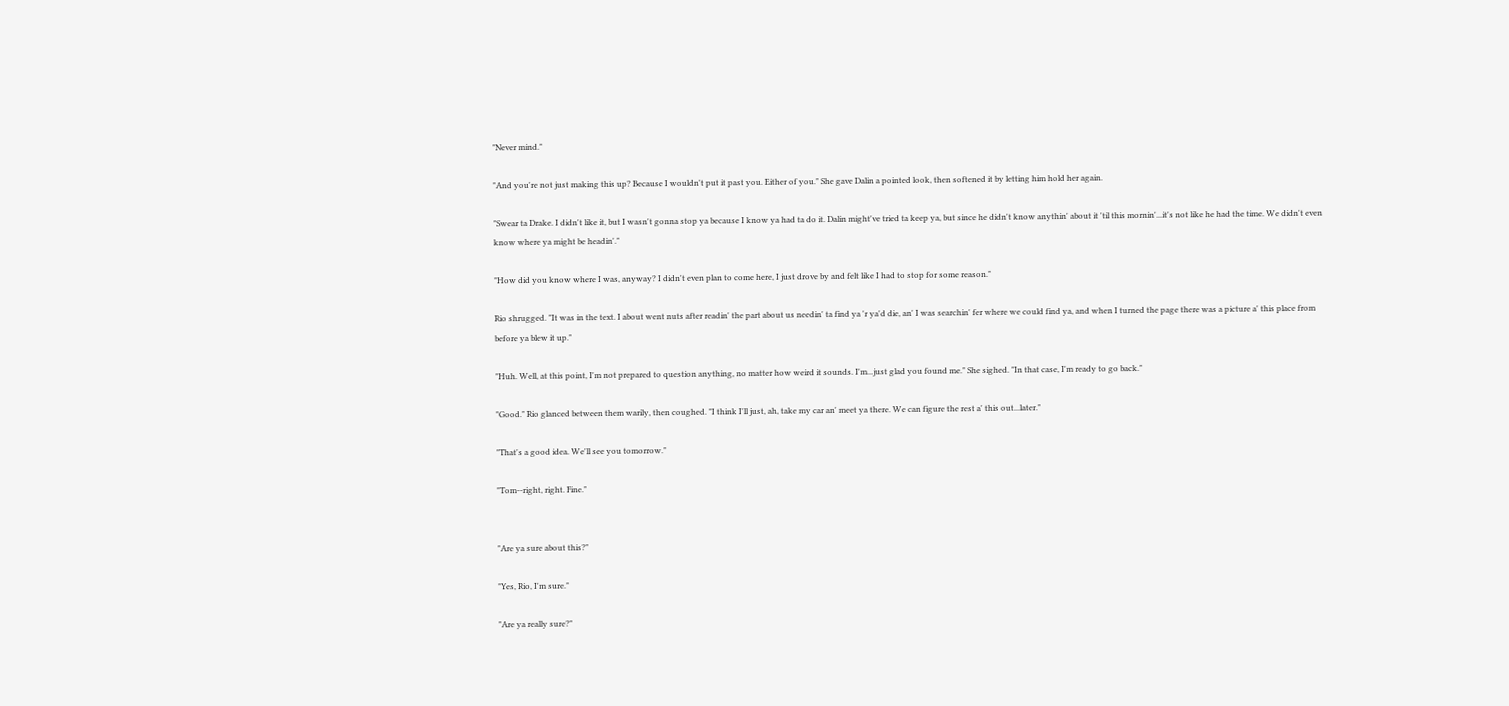"Never mind."

"And you're not just making this up? Because I wouldn't put it past you. Either of you." She gave Dalin a pointed look, then softened it by letting him hold her again.

"Swear ta Drake. I didn't like it, but I wasn't gonna stop ya because I know ya had ta do it. Dalin might've tried ta keep ya, but since he didn't know anythin' about it 'til this mornin'...it's not like he had the time. We didn't even know where ya might be headin'."

"How did you know where I was, anyway? I didn't even plan to come here, I just drove by and felt like I had to stop for some reason."

Rio shrugged. "It was in the text. I about went nuts after readin' the part about us needin' ta find ya 'r ya'd die, an' I was searchin' fer where we could find ya, and when I turned the page there was a picture a' this place from before ya blew it up."

"Huh. Well, at this point, I'm not prepared to question anything, no matter how weird it sounds. I'm...just glad you found me." She sighed. "In that case, I'm ready to go back."

"Good." Rio glanced between them warily, then coughed. "I think I'll just, ah, take my car an' meet ya there. We can figure the rest a' this out...later."

"That's a good idea. We'll see you tomorrow."

"Tom--right, right. Fine."


"Are ya sure about this?"

"Yes, Rio, I'm sure."

"Are ya really sure?"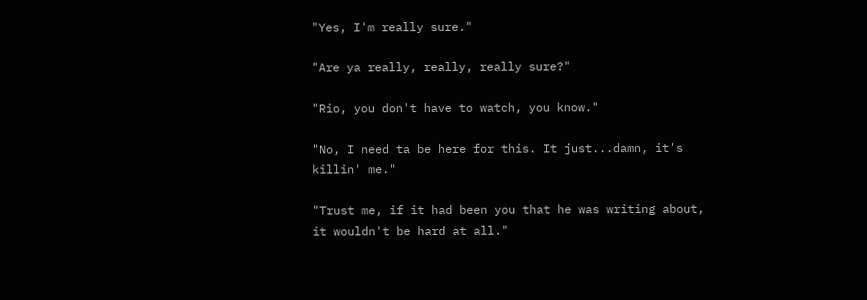"Yes, I'm really sure."

"Are ya really, really, really sure?"

"Rio, you don't have to watch, you know."

"No, I need ta be here for this. It just...damn, it's killin' me."

"Trust me, if it had been you that he was writing about, it wouldn't be hard at all."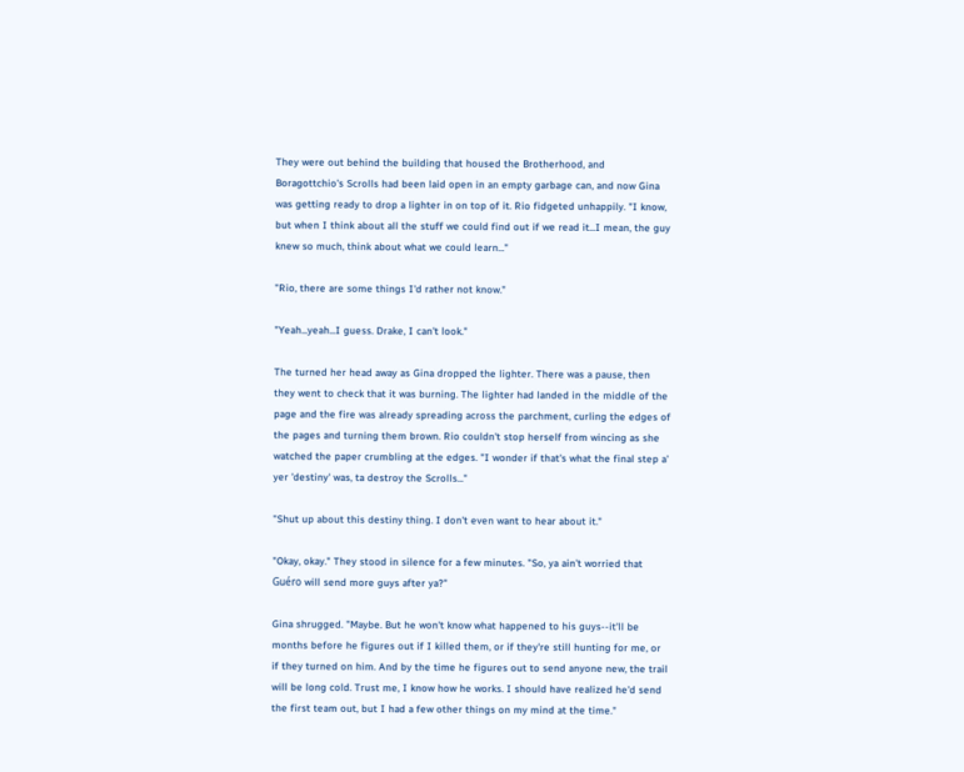They were out behind the building that housed the Brotherhood, and Boragottchio's Scrolls had been laid open in an empty garbage can, and now Gina was getting ready to drop a lighter in on top of it. Rio fidgeted unhappily. "I know, but when I think about all the stuff we could find out if we read it...I mean, the guy knew so much, think about what we could learn..."

"Rio, there are some things I'd rather not know."

"Yeah...yeah...I guess. Drake, I can't look."

The turned her head away as Gina dropped the lighter. There was a pause, then they went to check that it was burning. The lighter had landed in the middle of the page and the fire was already spreading across the parchment, curling the edges of the pages and turning them brown. Rio couldn't stop herself from wincing as she watched the paper crumbling at the edges. "I wonder if that's what the final step a' yer 'destiny' was, ta destroy the Scrolls..."

"Shut up about this destiny thing. I don't even want to hear about it."

"Okay, okay." They stood in silence for a few minutes. "So, ya ain't worried that Guéro will send more guys after ya?"

Gina shrugged. "Maybe. But he won't know what happened to his guys--it'll be months before he figures out if I killed them, or if they're still hunting for me, or if they turned on him. And by the time he figures out to send anyone new, the trail will be long cold. Trust me, I know how he works. I should have realized he'd send the first team out, but I had a few other things on my mind at the time."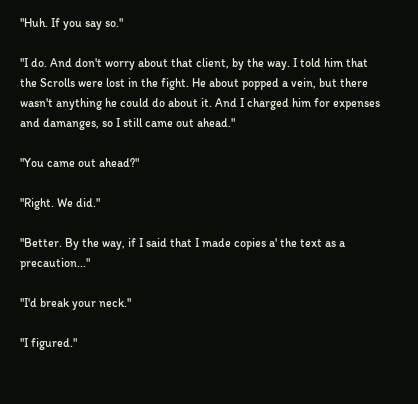"Huh. If you say so."

"I do. And don't worry about that client, by the way. I told him that the Scrolls were lost in the fight. He about popped a vein, but there wasn't anything he could do about it. And I charged him for expenses and damanges, so I still came out ahead."

"You came out ahead?"

"Right. We did."

"Better. By the way, if I said that I made copies a' the text as a precaution..."

"I'd break your neck."

"I figured."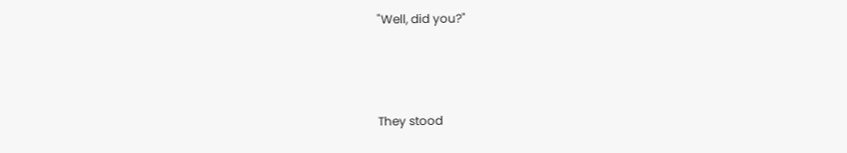"Well, did you?"



They stood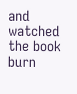and watched the book burn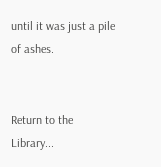until it was just a pile of ashes.


Return to the Library...